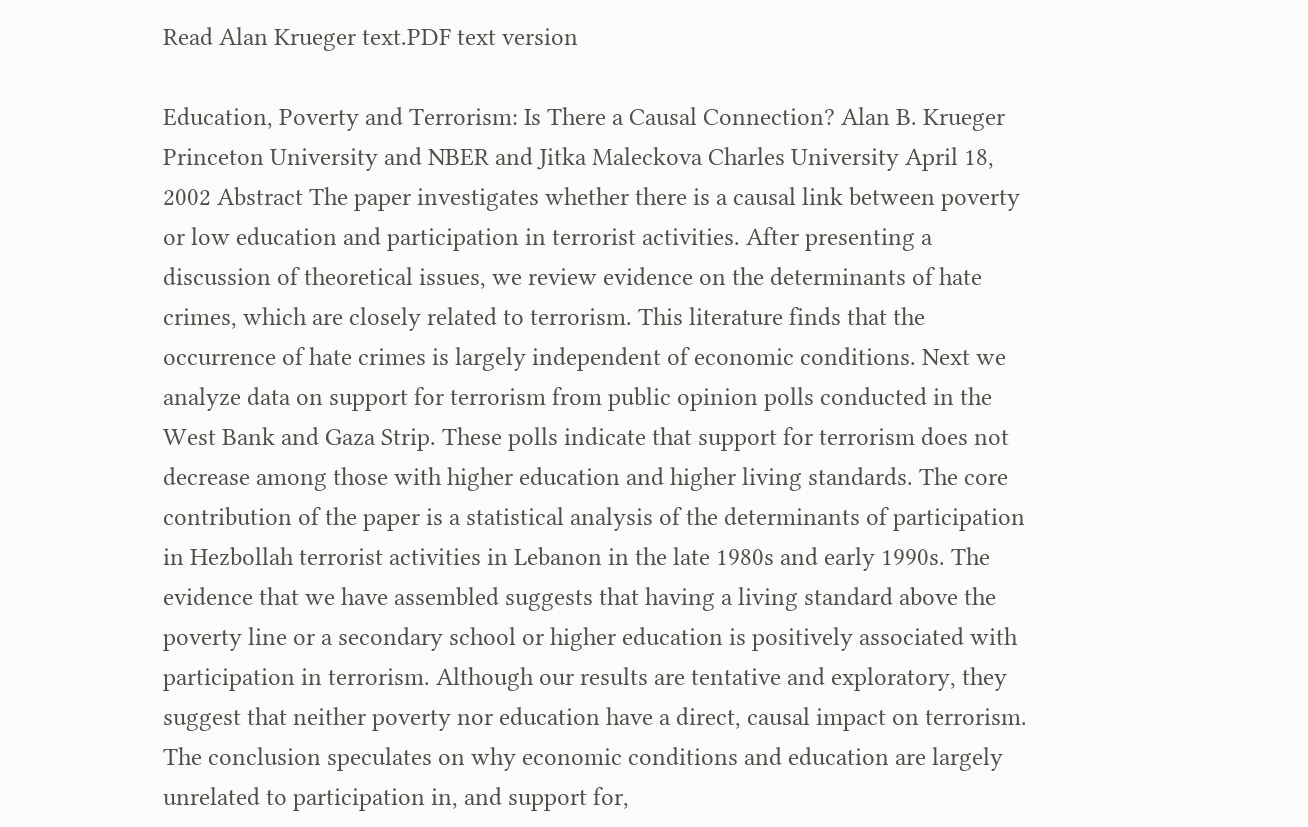Read Alan Krueger text.PDF text version

Education, Poverty and Terrorism: Is There a Causal Connection? Alan B. Krueger Princeton University and NBER and Jitka Maleckova Charles University April 18, 2002 Abstract The paper investigates whether there is a causal link between poverty or low education and participation in terrorist activities. After presenting a discussion of theoretical issues, we review evidence on the determinants of hate crimes, which are closely related to terrorism. This literature finds that the occurrence of hate crimes is largely independent of economic conditions. Next we analyze data on support for terrorism from public opinion polls conducted in the West Bank and Gaza Strip. These polls indicate that support for terrorism does not decrease among those with higher education and higher living standards. The core contribution of the paper is a statistical analysis of the determinants of participation in Hezbollah terrorist activities in Lebanon in the late 1980s and early 1990s. The evidence that we have assembled suggests that having a living standard above the poverty line or a secondary school or higher education is positively associated with participation in terrorism. Although our results are tentative and exploratory, they suggest that neither poverty nor education have a direct, causal impact on terrorism. The conclusion speculates on why economic conditions and education are largely unrelated to participation in, and support for,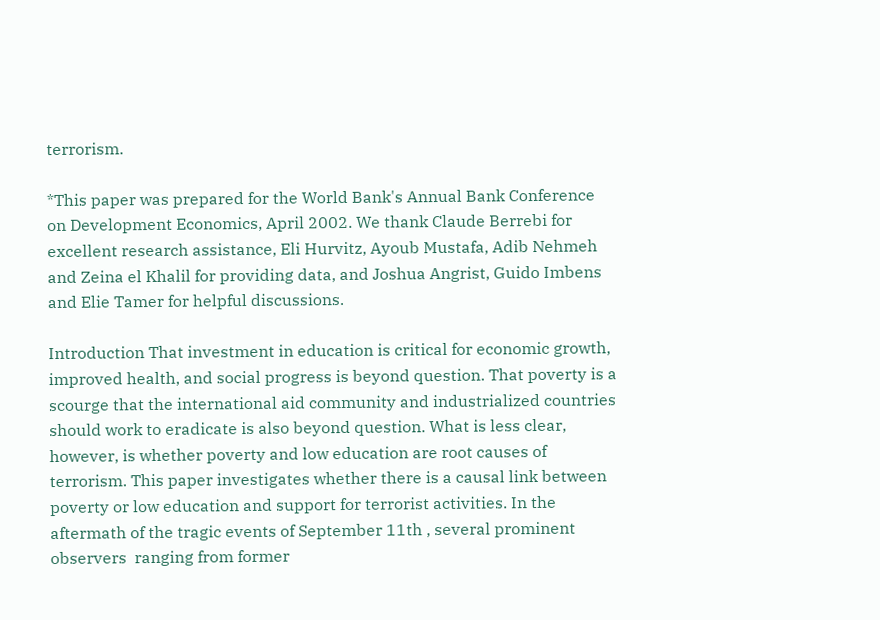terrorism.

*This paper was prepared for the World Bank's Annual Bank Conference on Development Economics, April 2002. We thank Claude Berrebi for excellent research assistance, Eli Hurvitz, Ayoub Mustafa, Adib Nehmeh and Zeina el Khalil for providing data, and Joshua Angrist, Guido Imbens and Elie Tamer for helpful discussions.

Introduction That investment in education is critical for economic growth, improved health, and social progress is beyond question. That poverty is a scourge that the international aid community and industrialized countries should work to eradicate is also beyond question. What is less clear, however, is whether poverty and low education are root causes of terrorism. This paper investigates whether there is a causal link between poverty or low education and support for terrorist activities. In the aftermath of the tragic events of September 11th , several prominent observers  ranging from former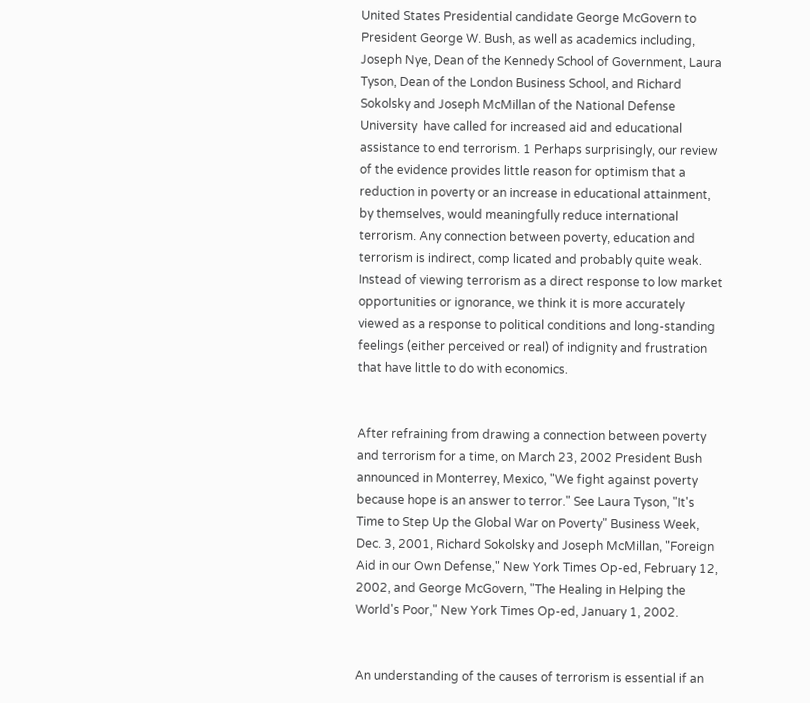United States Presidential candidate George McGovern to President George W. Bush, as well as academics including, Joseph Nye, Dean of the Kennedy School of Government, Laura Tyson, Dean of the London Business School, and Richard Sokolsky and Joseph McMillan of the National Defense University  have called for increased aid and educational assistance to end terrorism. 1 Perhaps surprisingly, our review of the evidence provides little reason for optimism that a reduction in poverty or an increase in educational attainment, by themselves, would meaningfully reduce international terrorism. Any connection between poverty, education and terrorism is indirect, comp licated and probably quite weak. Instead of viewing terrorism as a direct response to low market opportunities or ignorance, we think it is more accurately viewed as a response to political conditions and long-standing feelings (either perceived or real) of indignity and frustration that have little to do with economics.


After refraining from drawing a connection between poverty and terrorism for a time, on March 23, 2002 President Bush announced in Monterrey, Mexico, "We fight against poverty because hope is an answer to terror." See Laura Tyson, "It's Time to Step Up the Global War on Poverty" Business Week, Dec. 3, 2001, Richard Sokolsky and Joseph McMillan, "Foreign Aid in our Own Defense," New York Times Op-ed, February 12, 2002, and George McGovern, "The Healing in Helping the World's Poor," New York Times Op-ed, January 1, 2002.


An understanding of the causes of terrorism is essential if an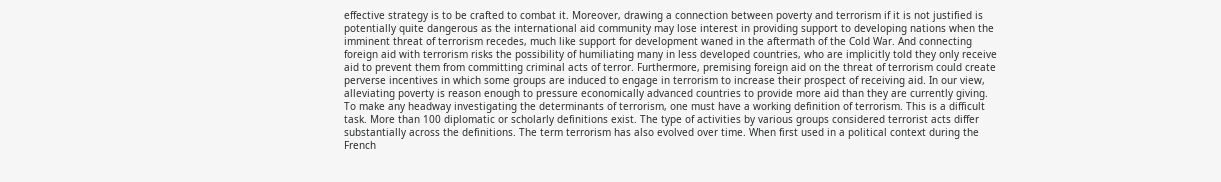effective strategy is to be crafted to combat it. Moreover, drawing a connection between poverty and terrorism if it is not justified is potentially quite dangerous as the international aid community may lose interest in providing support to developing nations when the imminent threat of terrorism recedes, much like support for development waned in the aftermath of the Cold War. And connecting foreign aid with terrorism risks the possibility of humiliating many in less developed countries, who are implicitly told they only receive aid to prevent them from committing criminal acts of terror. Furthermore, premising foreign aid on the threat of terrorism could create perverse incentives in which some groups are induced to engage in terrorism to increase their prospect of receiving aid. In our view, alleviating poverty is reason enough to pressure economically advanced countries to provide more aid than they are currently giving. To make any headway investigating the determinants of terrorism, one must have a working definition of terrorism. This is a difficult task. More than 100 diplomatic or scholarly definitions exist. The type of activities by various groups considered terrorist acts differ substantially across the definitions. The term terrorism has also evolved over time. When first used in a political context during the French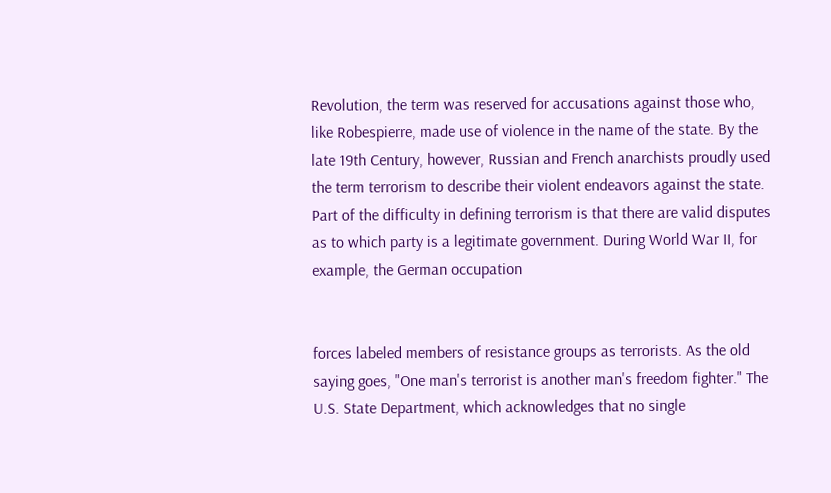Revolution, the term was reserved for accusations against those who, like Robespierre, made use of violence in the name of the state. By the late 19th Century, however, Russian and French anarchists proudly used the term terrorism to describe their violent endeavors against the state. Part of the difficulty in defining terrorism is that there are valid disputes as to which party is a legitimate government. During World War II, for example, the German occupation


forces labeled members of resistance groups as terrorists. As the old saying goes, "One man's terrorist is another man's freedom fighter." The U.S. State Department, which acknowledges that no single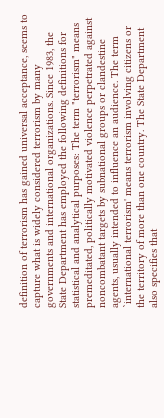definition of terrorism has gained universal acceptance, seems to capture what is widely considered terrorism by many governments and international organizations. Since 1983, the State Department has employed the following definitions for statistical and analytical purposes: The term "terrorism" means premeditated, politically motivated violence perpetrated against noncombatant targets by subnational groups or clandestine agents, usually intended to influence an audience. The term `international terrorism' means terrorism involving citizens or the territory of more than one country. The State Department also specifies that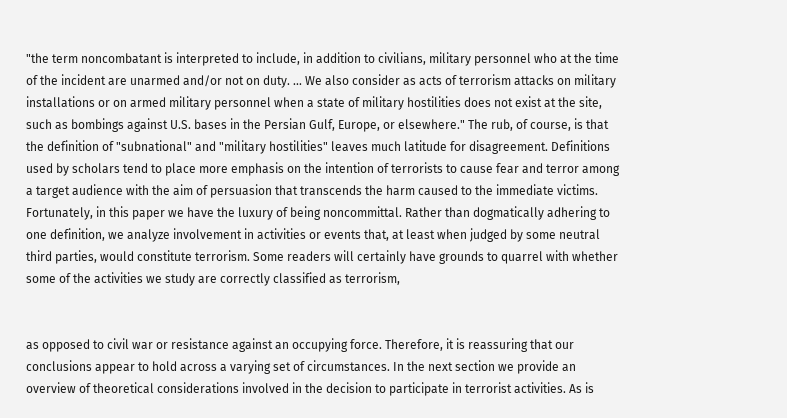"the term noncombatant is interpreted to include, in addition to civilians, military personnel who at the time of the incident are unarmed and/or not on duty. ... We also consider as acts of terrorism attacks on military installations or on armed military personnel when a state of military hostilities does not exist at the site, such as bombings against U.S. bases in the Persian Gulf, Europe, or elsewhere." The rub, of course, is that the definition of "subnational" and "military hostilities" leaves much latitude for disagreement. Definitions used by scholars tend to place more emphasis on the intention of terrorists to cause fear and terror among a target audience with the aim of persuasion that transcends the harm caused to the immediate victims. Fortunately, in this paper we have the luxury of being noncommittal. Rather than dogmatically adhering to one definition, we analyze involvement in activities or events that, at least when judged by some neutral third parties, would constitute terrorism. Some readers will certainly have grounds to quarrel with whether some of the activities we study are correctly classified as terrorism,


as opposed to civil war or resistance against an occupying force. Therefore, it is reassuring that our conclusions appear to hold across a varying set of circumstances. In the next section we provide an overview of theoretical considerations involved in the decision to participate in terrorist activities. As is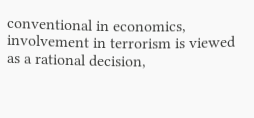conventional in economics, involvement in terrorism is viewed as a rational decision,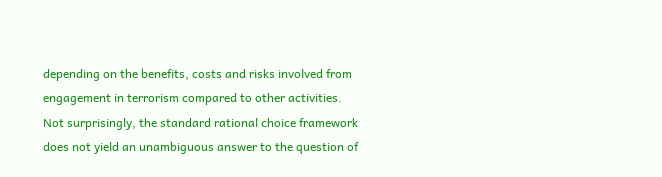depending on the benefits, costs and risks involved from engagement in terrorism compared to other activities. Not surprisingly, the standard rational choice framework does not yield an unambiguous answer to the question of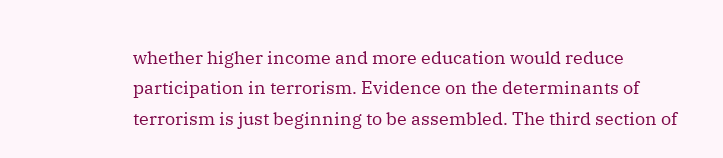whether higher income and more education would reduce participation in terrorism. Evidence on the determinants of terrorism is just beginning to be assembled. The third section of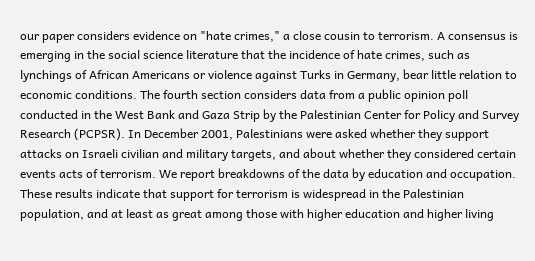our paper considers evidence on "hate crimes," a close cousin to terrorism. A consensus is emerging in the social science literature that the incidence of hate crimes, such as lynchings of African Americans or violence against Turks in Germany, bear little relation to economic conditions. The fourth section considers data from a public opinion poll conducted in the West Bank and Gaza Strip by the Palestinian Center for Policy and Survey Research (PCPSR). In December 2001, Palestinians were asked whether they support attacks on Israeli civilian and military targets, and about whether they considered certain events acts of terrorism. We report breakdowns of the data by education and occupation. These results indicate that support for terrorism is widespread in the Palestinian population, and at least as great among those with higher education and higher living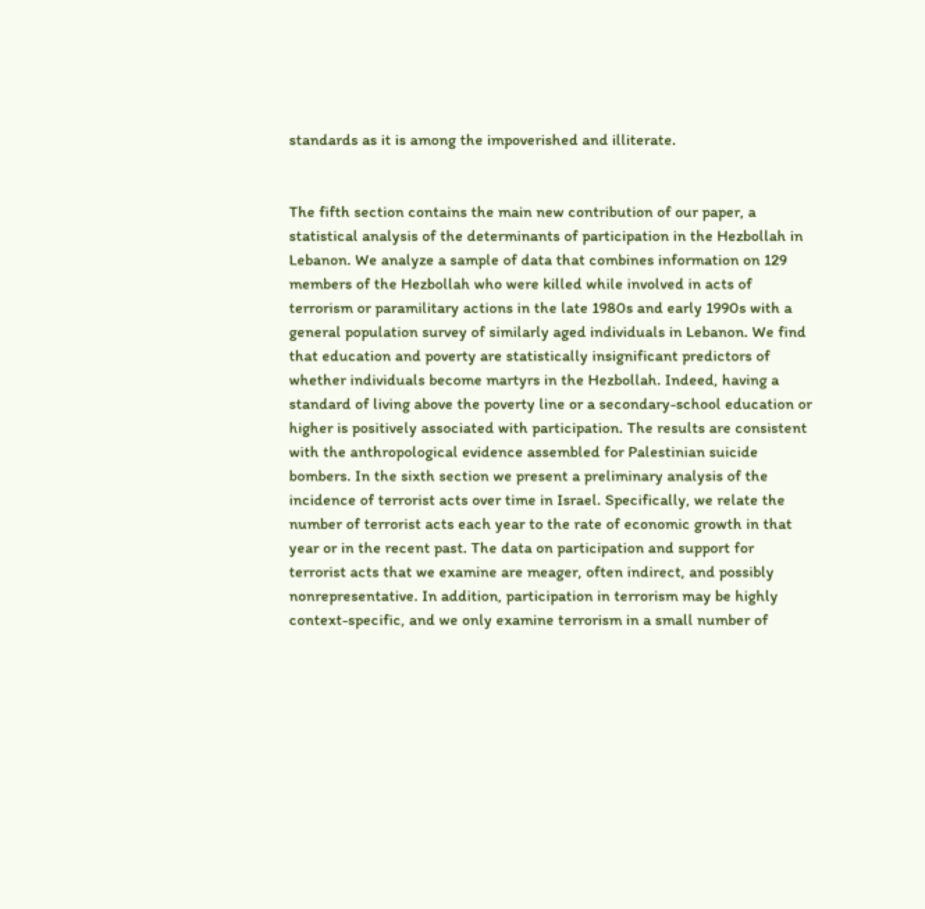standards as it is among the impoverished and illiterate.


The fifth section contains the main new contribution of our paper, a statistical analysis of the determinants of participation in the Hezbollah in Lebanon. We analyze a sample of data that combines information on 129 members of the Hezbollah who were killed while involved in acts of terrorism or paramilitary actions in the late 1980s and early 1990s with a general population survey of similarly aged individuals in Lebanon. We find that education and poverty are statistically insignificant predictors of whether individuals become martyrs in the Hezbollah. Indeed, having a standard of living above the poverty line or a secondary-school education or higher is positively associated with participation. The results are consistent with the anthropological evidence assembled for Palestinian suicide bombers. In the sixth section we present a preliminary analysis of the incidence of terrorist acts over time in Israel. Specifically, we relate the number of terrorist acts each year to the rate of economic growth in that year or in the recent past. The data on participation and support for terrorist acts that we examine are meager, often indirect, and possibly nonrepresentative. In addition, participation in terrorism may be highly context-specific, and we only examine terrorism in a small number of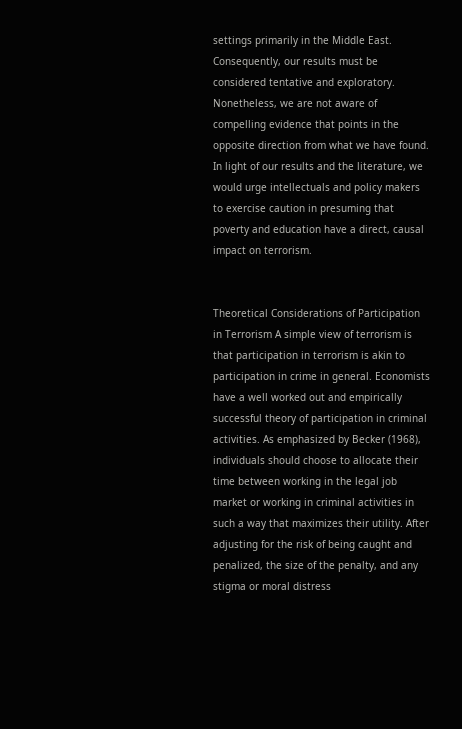settings primarily in the Middle East. Consequently, our results must be considered tentative and exploratory. Nonetheless, we are not aware of compelling evidence that points in the opposite direction from what we have found. In light of our results and the literature, we would urge intellectuals and policy makers to exercise caution in presuming that poverty and education have a direct, causal impact on terrorism.


Theoretical Considerations of Participation in Terrorism A simple view of terrorism is that participation in terrorism is akin to participation in crime in general. Economists have a well worked out and empirically successful theory of participation in criminal activities. As emphasized by Becker (1968), individuals should choose to allocate their time between working in the legal job market or working in criminal activities in such a way that maximizes their utility. After adjusting for the risk of being caught and penalized, the size of the penalty, and any stigma or moral distress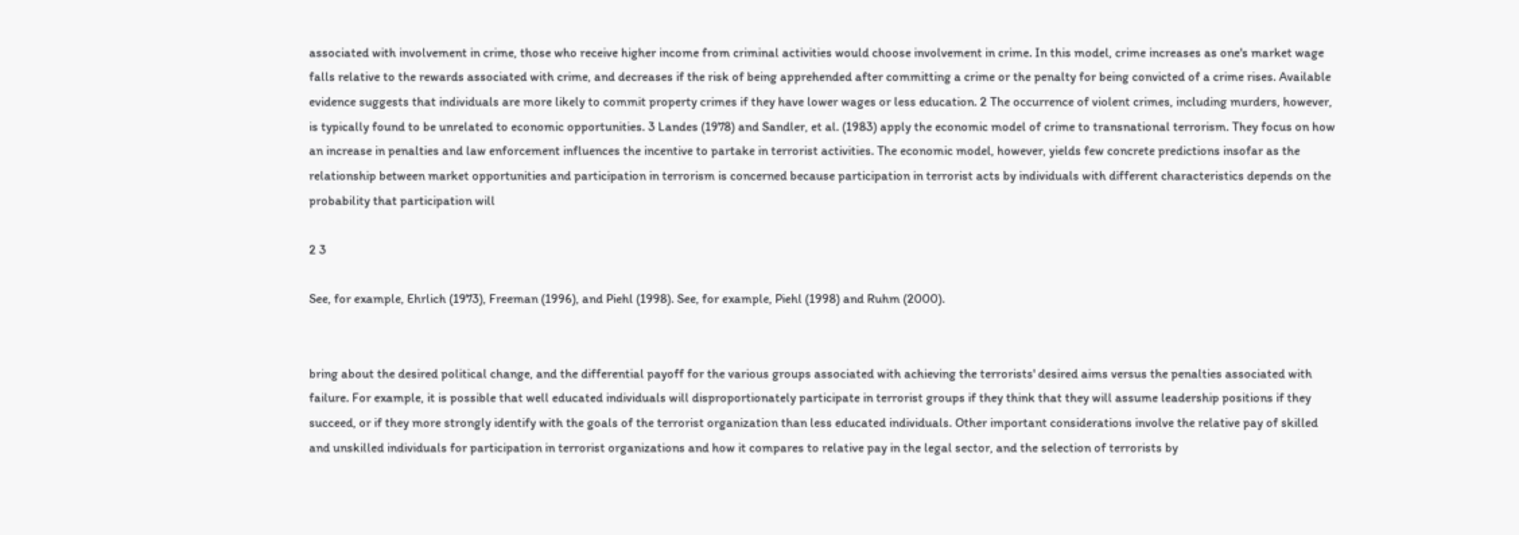associated with involvement in crime, those who receive higher income from criminal activities would choose involvement in crime. In this model, crime increases as one's market wage falls relative to the rewards associated with crime, and decreases if the risk of being apprehended after committing a crime or the penalty for being convicted of a crime rises. Available evidence suggests that individuals are more likely to commit property crimes if they have lower wages or less education. 2 The occurrence of violent crimes, including murders, however, is typically found to be unrelated to economic opportunities. 3 Landes (1978) and Sandler, et al. (1983) apply the economic model of crime to transnational terrorism. They focus on how an increase in penalties and law enforcement influences the incentive to partake in terrorist activities. The economic model, however, yields few concrete predictions insofar as the relationship between market opportunities and participation in terrorism is concerned because participation in terrorist acts by individuals with different characteristics depends on the probability that participation will

2 3

See, for example, Ehrlich (1973), Freeman (1996), and Piehl (1998). See, for example, Piehl (1998) and Ruhm (2000).


bring about the desired political change, and the differential payoff for the various groups associated with achieving the terrorists' desired aims versus the penalties associated with failure. For example, it is possible that well educated individuals will disproportionately participate in terrorist groups if they think that they will assume leadership positions if they succeed, or if they more strongly identify with the goals of the terrorist organization than less educated individuals. Other important considerations involve the relative pay of skilled and unskilled individuals for participation in terrorist organizations and how it compares to relative pay in the legal sector, and the selection of terrorists by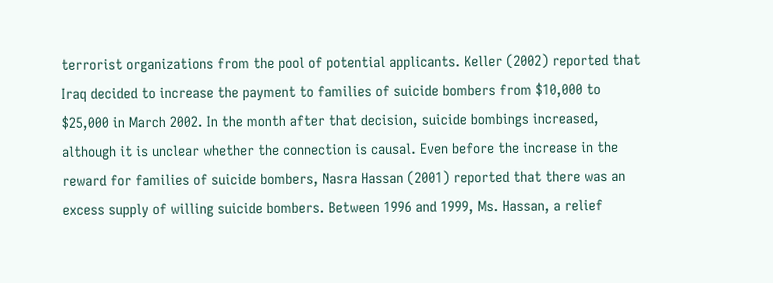terrorist organizations from the pool of potential applicants. Keller (2002) reported that Iraq decided to increase the payment to families of suicide bombers from $10,000 to $25,000 in March 2002. In the month after that decision, suicide bombings increased, although it is unclear whether the connection is causal. Even before the increase in the reward for families of suicide bombers, Nasra Hassan (2001) reported that there was an excess supply of willing suicide bombers. Between 1996 and 1999, Ms. Hassan, a relief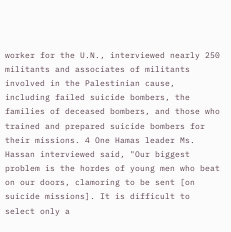worker for the U.N., interviewed nearly 250 militants and associates of militants involved in the Palestinian cause, including failed suicide bombers, the families of deceased bombers, and those who trained and prepared suicide bombers for their missions. 4 One Hamas leader Ms. Hassan interviewed said, "Our biggest problem is the hordes of young men who beat on our doors, clamoring to be sent [on suicide missions]. It is difficult to select only a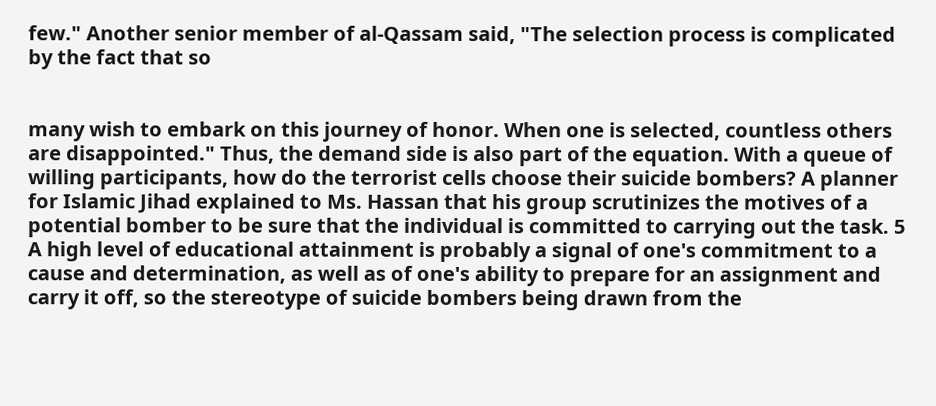few." Another senior member of al-Qassam said, "The selection process is complicated by the fact that so


many wish to embark on this journey of honor. When one is selected, countless others are disappointed." Thus, the demand side is also part of the equation. With a queue of willing participants, how do the terrorist cells choose their suicide bombers? A planner for Islamic Jihad explained to Ms. Hassan that his group scrutinizes the motives of a potential bomber to be sure that the individual is committed to carrying out the task. 5 A high level of educational attainment is probably a signal of one's commitment to a cause and determination, as well as of one's ability to prepare for an assignment and carry it off, so the stereotype of suicide bombers being drawn from the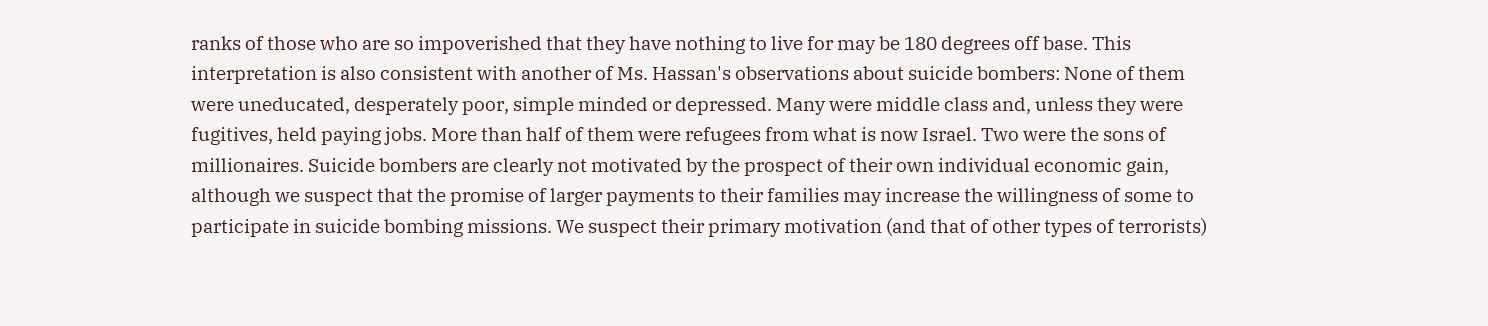ranks of those who are so impoverished that they have nothing to live for may be 180 degrees off base. This interpretation is also consistent with another of Ms. Hassan's observations about suicide bombers: None of them were uneducated, desperately poor, simple minded or depressed. Many were middle class and, unless they were fugitives, held paying jobs. More than half of them were refugees from what is now Israel. Two were the sons of millionaires. Suicide bombers are clearly not motivated by the prospect of their own individual economic gain, although we suspect that the promise of larger payments to their families may increase the willingness of some to participate in suicide bombing missions. We suspect their primary motivation (and that of other types of terrorists)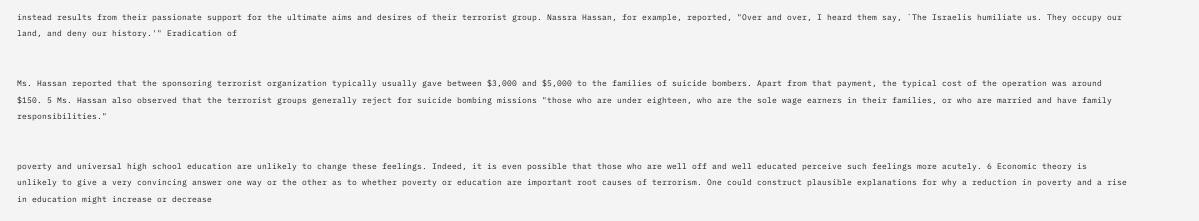instead results from their passionate support for the ultimate aims and desires of their terrorist group. Nassra Hassan, for example, reported, "Over and over, I heard them say, `The Israelis humiliate us. They occupy our land, and deny our history.'" Eradication of


Ms. Hassan reported that the sponsoring terrorist organization typically usually gave between $3,000 and $5,000 to the families of suicide bombers. Apart from that payment, the typical cost of the operation was around $150. 5 Ms. Hassan also observed that the terrorist groups generally reject for suicide bombing missions "those who are under eighteen, who are the sole wage earners in their families, or who are married and have family responsibilities."


poverty and universal high school education are unlikely to change these feelings. Indeed, it is even possible that those who are well off and well educated perceive such feelings more acutely. 6 Economic theory is unlikely to give a very convincing answer one way or the other as to whether poverty or education are important root causes of terrorism. One could construct plausible explanations for why a reduction in poverty and a rise in education might increase or decrease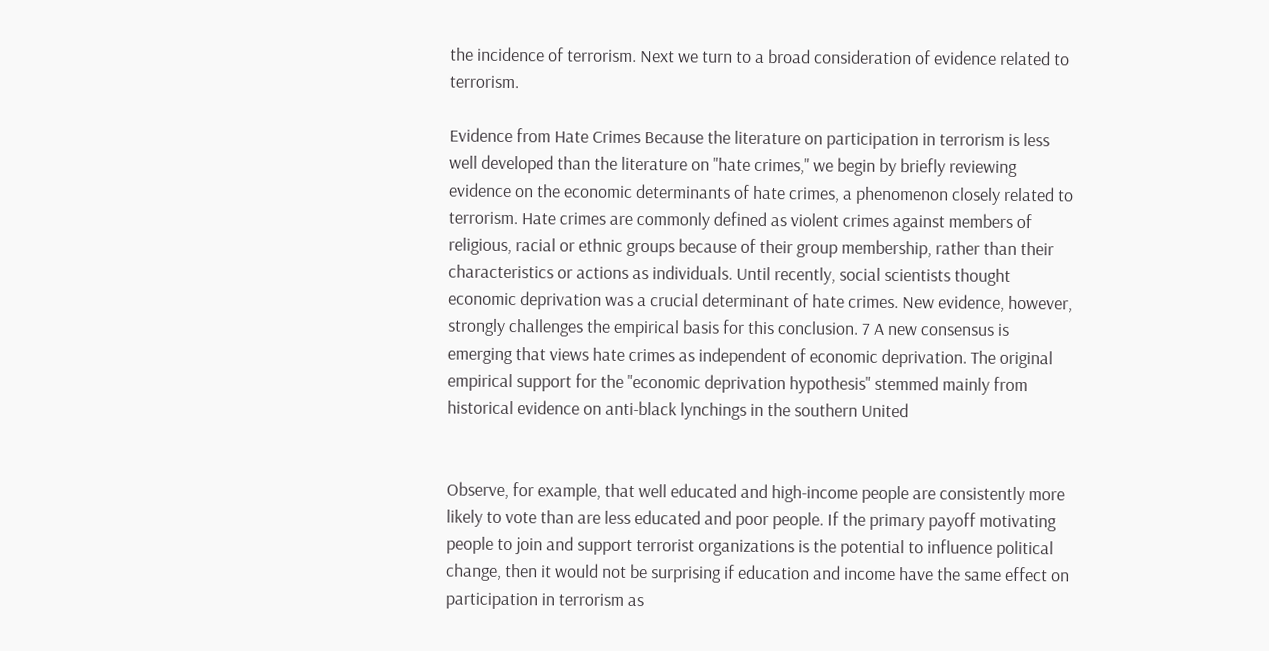the incidence of terrorism. Next we turn to a broad consideration of evidence related to terrorism.

Evidence from Hate Crimes Because the literature on participation in terrorism is less well developed than the literature on "hate crimes," we begin by briefly reviewing evidence on the economic determinants of hate crimes, a phenomenon closely related to terrorism. Hate crimes are commonly defined as violent crimes against members of religious, racial or ethnic groups because of their group membership, rather than their characteristics or actions as individuals. Until recently, social scientists thought economic deprivation was a crucial determinant of hate crimes. New evidence, however, strongly challenges the empirical basis for this conclusion. 7 A new consensus is emerging that views hate crimes as independent of economic deprivation. The original empirical support for the "economic deprivation hypothesis" stemmed mainly from historical evidence on anti-black lynchings in the southern United


Observe, for example, that well educated and high-income people are consistently more likely to vote than are less educated and poor people. If the primary payoff motivating people to join and support terrorist organizations is the potential to influence political change, then it would not be surprising if education and income have the same effect on participation in terrorism as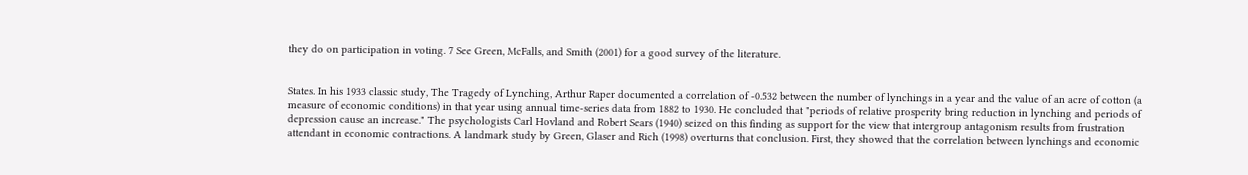they do on participation in voting. 7 See Green, McFalls, and Smith (2001) for a good survey of the literature.


States. In his 1933 classic study, The Tragedy of Lynching, Arthur Raper documented a correlation of -0.532 between the number of lynchings in a year and the value of an acre of cotton (a measure of economic conditions) in that year using annual time-series data from 1882 to 1930. He concluded that "periods of relative prosperity bring reduction in lynching and periods of depression cause an increase." The psychologists Carl Hovland and Robert Sears (1940) seized on this finding as support for the view that intergroup antagonism results from frustration attendant in economic contractions. A landmark study by Green, Glaser and Rich (1998) overturns that conclusion. First, they showed that the correlation between lynchings and economic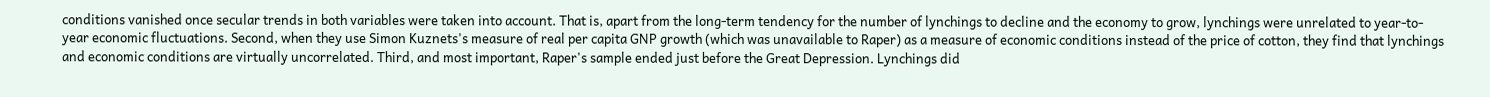conditions vanished once secular trends in both variables were taken into account. That is, apart from the long-term tendency for the number of lynchings to decline and the economy to grow, lynchings were unrelated to year-to-year economic fluctuations. Second, when they use Simon Kuznets's measure of real per capita GNP growth (which was unavailable to Raper) as a measure of economic conditions instead of the price of cotton, they find that lynchings and economic conditions are virtually uncorrelated. Third, and most important, Raper's sample ended just before the Great Depression. Lynchings did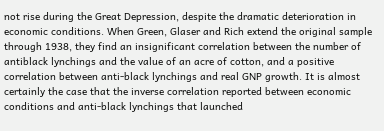not rise during the Great Depression, despite the dramatic deterioration in economic conditions. When Green, Glaser and Rich extend the original sample through 1938, they find an insignificant correlation between the number of antiblack lynchings and the value of an acre of cotton, and a positive correlation between anti-black lynchings and real GNP growth. It is almost certainly the case that the inverse correlation reported between economic conditions and anti-black lynchings that launched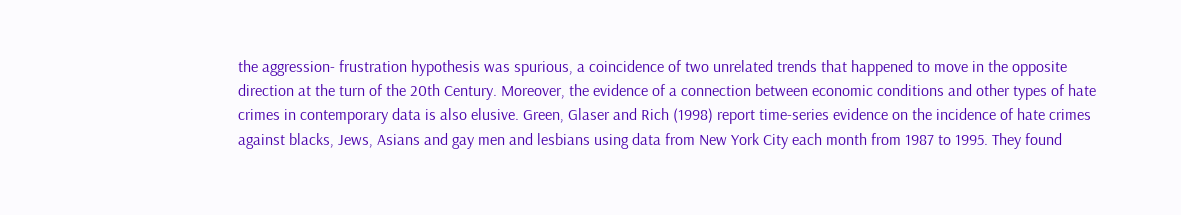the aggression- frustration hypothesis was spurious, a coincidence of two unrelated trends that happened to move in the opposite direction at the turn of the 20th Century. Moreover, the evidence of a connection between economic conditions and other types of hate crimes in contemporary data is also elusive. Green, Glaser and Rich (1998) report time-series evidence on the incidence of hate crimes against blacks, Jews, Asians and gay men and lesbians using data from New York City each month from 1987 to 1995. They found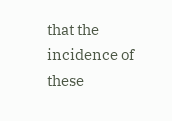that the incidence of these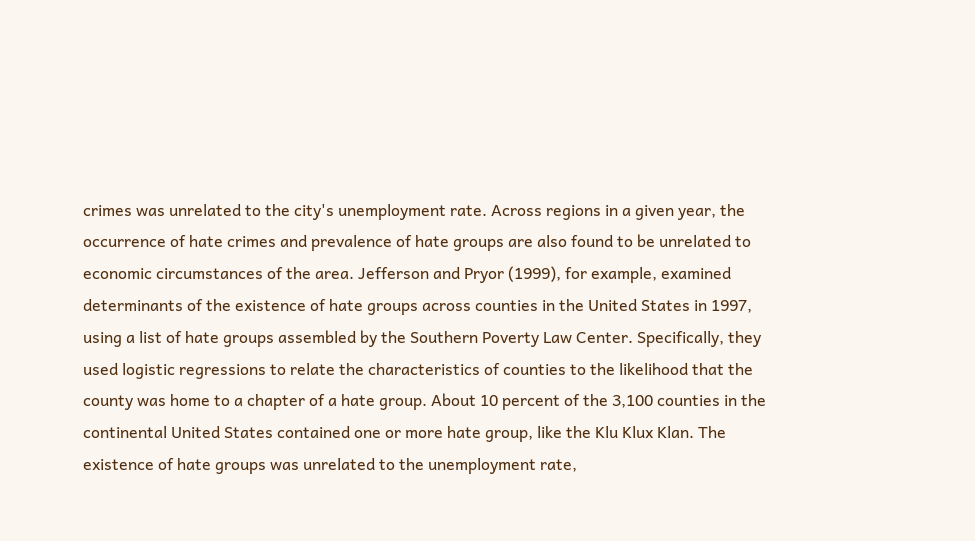crimes was unrelated to the city's unemployment rate. Across regions in a given year, the occurrence of hate crimes and prevalence of hate groups are also found to be unrelated to economic circumstances of the area. Jefferson and Pryor (1999), for example, examined determinants of the existence of hate groups across counties in the United States in 1997, using a list of hate groups assembled by the Southern Poverty Law Center. Specifically, they used logistic regressions to relate the characteristics of counties to the likelihood that the county was home to a chapter of a hate group. About 10 percent of the 3,100 counties in the continental United States contained one or more hate group, like the Klu Klux Klan. The existence of hate groups was unrelated to the unemployment rate,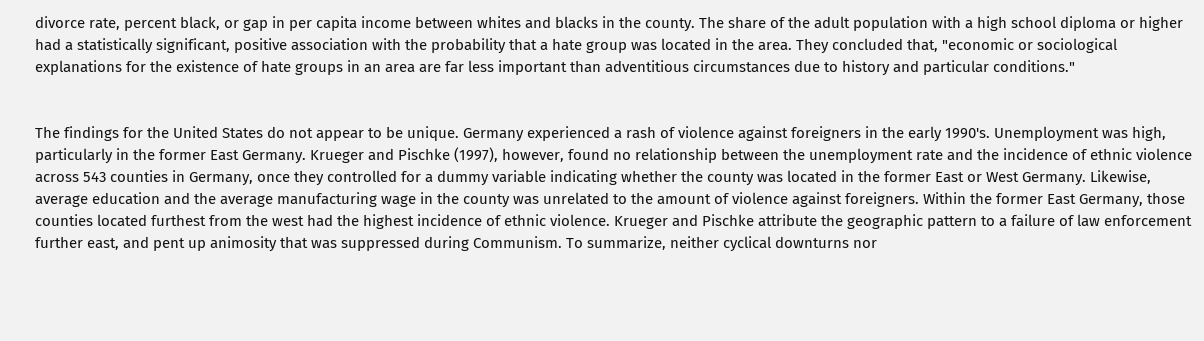divorce rate, percent black, or gap in per capita income between whites and blacks in the county. The share of the adult population with a high school diploma or higher had a statistically significant, positive association with the probability that a hate group was located in the area. They concluded that, "economic or sociological explanations for the existence of hate groups in an area are far less important than adventitious circumstances due to history and particular conditions."


The findings for the United States do not appear to be unique. Germany experienced a rash of violence against foreigners in the early 1990's. Unemployment was high, particularly in the former East Germany. Krueger and Pischke (1997), however, found no relationship between the unemployment rate and the incidence of ethnic violence across 543 counties in Germany, once they controlled for a dummy variable indicating whether the county was located in the former East or West Germany. Likewise, average education and the average manufacturing wage in the county was unrelated to the amount of violence against foreigners. Within the former East Germany, those counties located furthest from the west had the highest incidence of ethnic violence. Krueger and Pischke attribute the geographic pattern to a failure of law enforcement further east, and pent up animosity that was suppressed during Communism. To summarize, neither cyclical downturns nor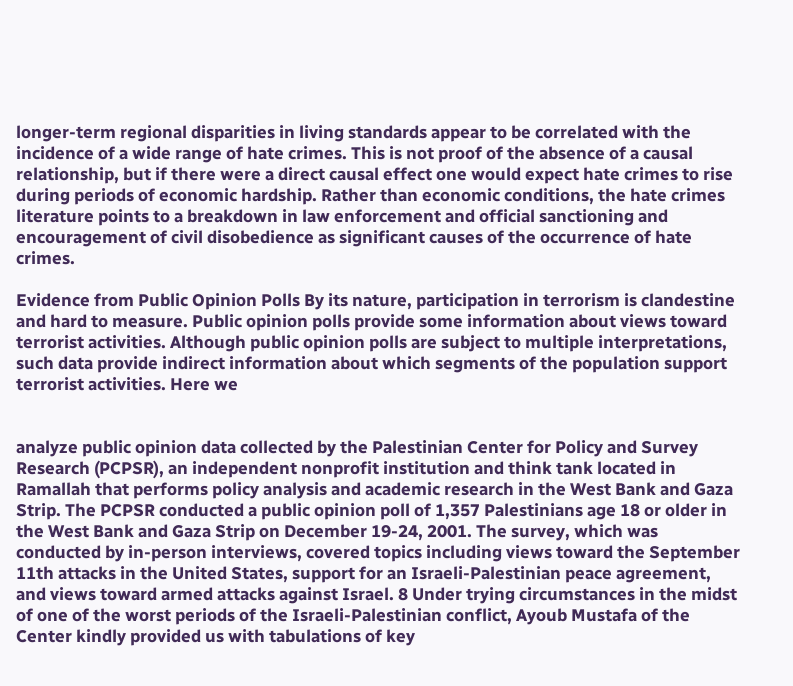longer-term regional disparities in living standards appear to be correlated with the incidence of a wide range of hate crimes. This is not proof of the absence of a causal relationship, but if there were a direct causal effect one would expect hate crimes to rise during periods of economic hardship. Rather than economic conditions, the hate crimes literature points to a breakdown in law enforcement and official sanctioning and encouragement of civil disobedience as significant causes of the occurrence of hate crimes.

Evidence from Public Opinion Polls By its nature, participation in terrorism is clandestine and hard to measure. Public opinion polls provide some information about views toward terrorist activities. Although public opinion polls are subject to multiple interpretations, such data provide indirect information about which segments of the population support terrorist activities. Here we


analyze public opinion data collected by the Palestinian Center for Policy and Survey Research (PCPSR), an independent nonprofit institution and think tank located in Ramallah that performs policy analysis and academic research in the West Bank and Gaza Strip. The PCPSR conducted a public opinion poll of 1,357 Palestinians age 18 or older in the West Bank and Gaza Strip on December 19-24, 2001. The survey, which was conducted by in-person interviews, covered topics including views toward the September 11th attacks in the United States, support for an Israeli-Palestinian peace agreement, and views toward armed attacks against Israel. 8 Under trying circumstances in the midst of one of the worst periods of the Israeli-Palestinian conflict, Ayoub Mustafa of the Center kindly provided us with tabulations of key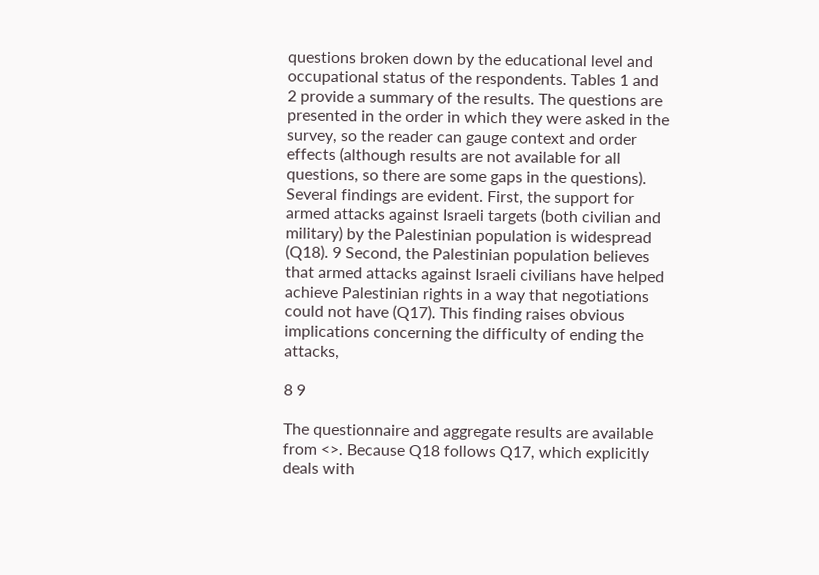questions broken down by the educational level and occupational status of the respondents. Tables 1 and 2 provide a summary of the results. The questions are presented in the order in which they were asked in the survey, so the reader can gauge context and order effects (although results are not available for all questions, so there are some gaps in the questions). Several findings are evident. First, the support for armed attacks against Israeli targets (both civilian and military) by the Palestinian population is widespread (Q18). 9 Second, the Palestinian population believes that armed attacks against Israeli civilians have helped achieve Palestinian rights in a way that negotiations could not have (Q17). This finding raises obvious implications concerning the difficulty of ending the attacks,

8 9

The questionnaire and aggregate results are available from <>. Because Q18 follows Q17, which explicitly deals with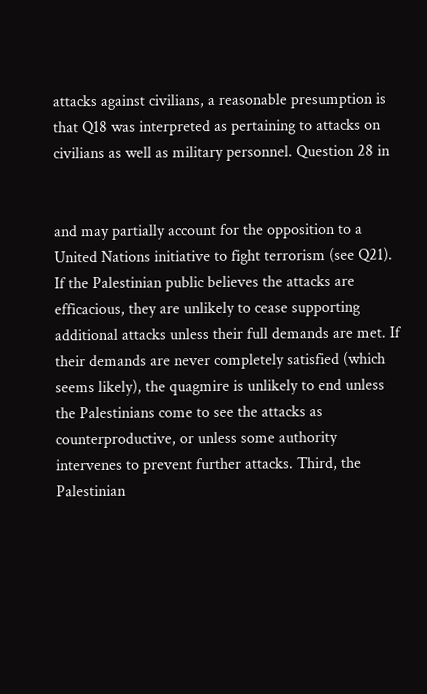attacks against civilians, a reasonable presumption is that Q18 was interpreted as pertaining to attacks on civilians as well as military personnel. Question 28 in


and may partially account for the opposition to a United Nations initiative to fight terrorism (see Q21). If the Palestinian public believes the attacks are efficacious, they are unlikely to cease supporting additional attacks unless their full demands are met. If their demands are never completely satisfied (which seems likely), the quagmire is unlikely to end unless the Palestinians come to see the attacks as counterproductive, or unless some authority intervenes to prevent further attacks. Third, the Palestinian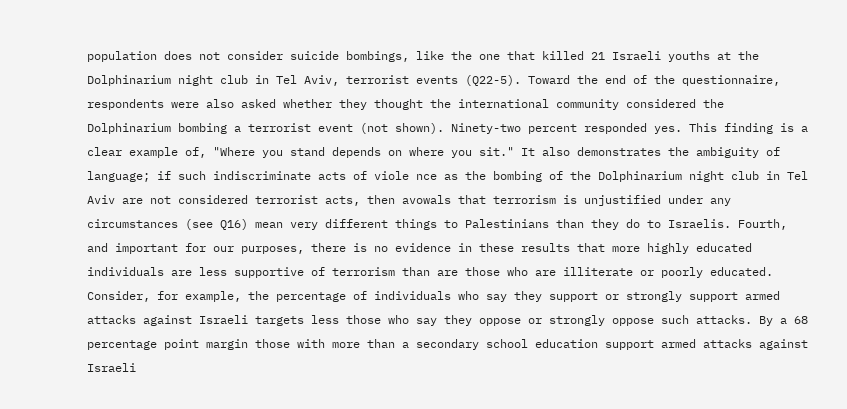population does not consider suicide bombings, like the one that killed 21 Israeli youths at the Dolphinarium night club in Tel Aviv, terrorist events (Q22-5). Toward the end of the questionnaire, respondents were also asked whether they thought the international community considered the Dolphinarium bombing a terrorist event (not shown). Ninety-two percent responded yes. This finding is a clear example of, "Where you stand depends on where you sit." It also demonstrates the ambiguity of language; if such indiscriminate acts of viole nce as the bombing of the Dolphinarium night club in Tel Aviv are not considered terrorist acts, then avowals that terrorism is unjustified under any circumstances (see Q16) mean very different things to Palestinians than they do to Israelis. Fourth, and important for our purposes, there is no evidence in these results that more highly educated individuals are less supportive of terrorism than are those who are illiterate or poorly educated. Consider, for example, the percentage of individuals who say they support or strongly support armed attacks against Israeli targets less those who say they oppose or strongly oppose such attacks. By a 68 percentage point margin those with more than a secondary school education support armed attacks against Israeli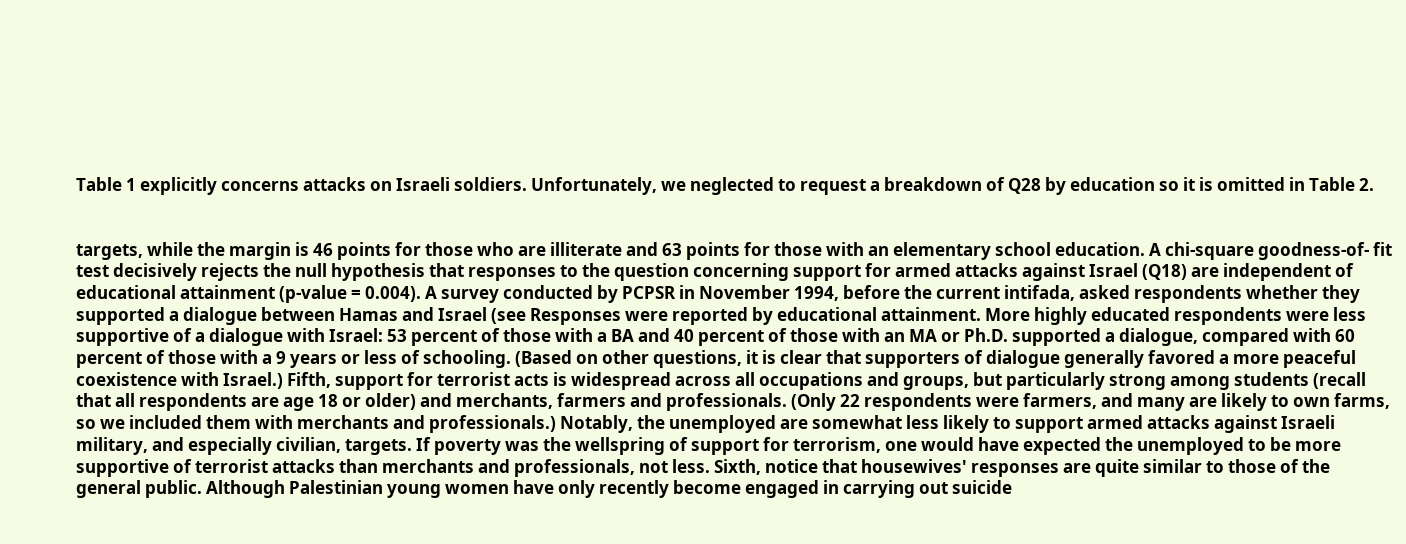Table 1 explicitly concerns attacks on Israeli soldiers. Unfortunately, we neglected to request a breakdown of Q28 by education so it is omitted in Table 2.


targets, while the margin is 46 points for those who are illiterate and 63 points for those with an elementary school education. A chi-square goodness-of- fit test decisively rejects the null hypothesis that responses to the question concerning support for armed attacks against Israel (Q18) are independent of educational attainment (p-value = 0.004). A survey conducted by PCPSR in November 1994, before the current intifada, asked respondents whether they supported a dialogue between Hamas and Israel (see Responses were reported by educational attainment. More highly educated respondents were less supportive of a dialogue with Israel: 53 percent of those with a BA and 40 percent of those with an MA or Ph.D. supported a dialogue, compared with 60 percent of those with a 9 years or less of schooling. (Based on other questions, it is clear that supporters of dialogue generally favored a more peaceful coexistence with Israel.) Fifth, support for terrorist acts is widespread across all occupations and groups, but particularly strong among students (recall that all respondents are age 18 or older) and merchants, farmers and professionals. (Only 22 respondents were farmers, and many are likely to own farms, so we included them with merchants and professionals.) Notably, the unemployed are somewhat less likely to support armed attacks against Israeli military, and especially civilian, targets. If poverty was the wellspring of support for terrorism, one would have expected the unemployed to be more supportive of terrorist attacks than merchants and professionals, not less. Sixth, notice that housewives' responses are quite similar to those of the general public. Although Palestinian young women have only recently become engaged in carrying out suicide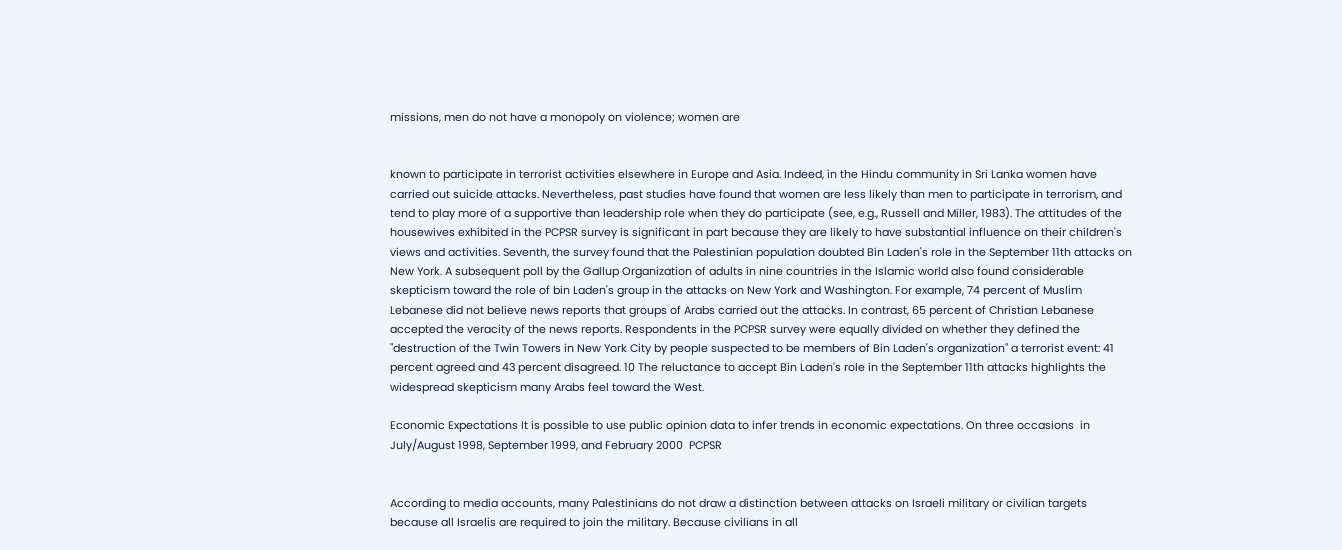missions, men do not have a monopoly on violence; women are


known to participate in terrorist activities elsewhere in Europe and Asia. Indeed, in the Hindu community in Sri Lanka women have carried out suicide attacks. Nevertheless, past studies have found that women are less likely than men to participate in terrorism, and tend to play more of a supportive than leadership role when they do participate (see, e.g., Russell and Miller, 1983). The attitudes of the housewives exhibited in the PCPSR survey is significant in part because they are likely to have substantial influence on their children's views and activities. Seventh, the survey found that the Palestinian population doubted Bin Laden's role in the September 11th attacks on New York. A subsequent poll by the Gallup Organization of adults in nine countries in the Islamic world also found considerable skepticism toward the role of bin Laden's group in the attacks on New York and Washington. For example, 74 percent of Muslim Lebanese did not believe news reports that groups of Arabs carried out the attacks. In contrast, 65 percent of Christian Lebanese accepted the veracity of the news reports. Respondents in the PCPSR survey were equally divided on whether they defined the "destruction of the Twin Towers in New York City by people suspected to be members of Bin Laden's organization" a terrorist event: 41 percent agreed and 43 percent disagreed. 10 The reluctance to accept Bin Laden's role in the September 11th attacks highlights the widespread skepticism many Arabs feel toward the West.

Economic Expectations It is possible to use public opinion data to infer trends in economic expectations. On three occasions  in July/August 1998, September 1999, and February 2000  PCPSR


According to media accounts, many Palestinians do not draw a distinction between attacks on Israeli military or civilian targets because all Israelis are required to join the military. Because civilians in all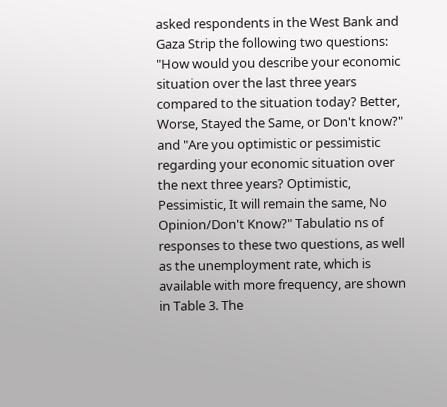asked respondents in the West Bank and Gaza Strip the following two questions: "How would you describe your economic situation over the last three years compared to the situation today? Better, Worse, Stayed the Same, or Don't know?" and "Are you optimistic or pessimistic regarding your economic situation over the next three years? Optimistic, Pessimistic, It will remain the same, No Opinion/Don't Know?" Tabulatio ns of responses to these two questions, as well as the unemployment rate, which is available with more frequency, are shown in Table 3. The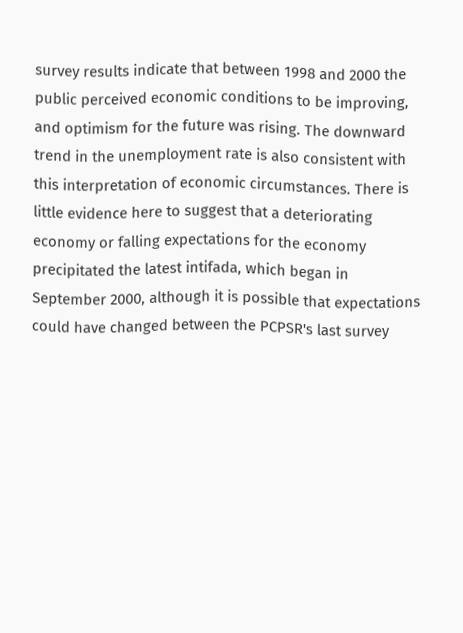survey results indicate that between 1998 and 2000 the public perceived economic conditions to be improving, and optimism for the future was rising. The downward trend in the unemployment rate is also consistent with this interpretation of economic circumstances. There is little evidence here to suggest that a deteriorating economy or falling expectations for the economy precipitated the latest intifada, which began in September 2000, although it is possible that expectations could have changed between the PCPSR's last survey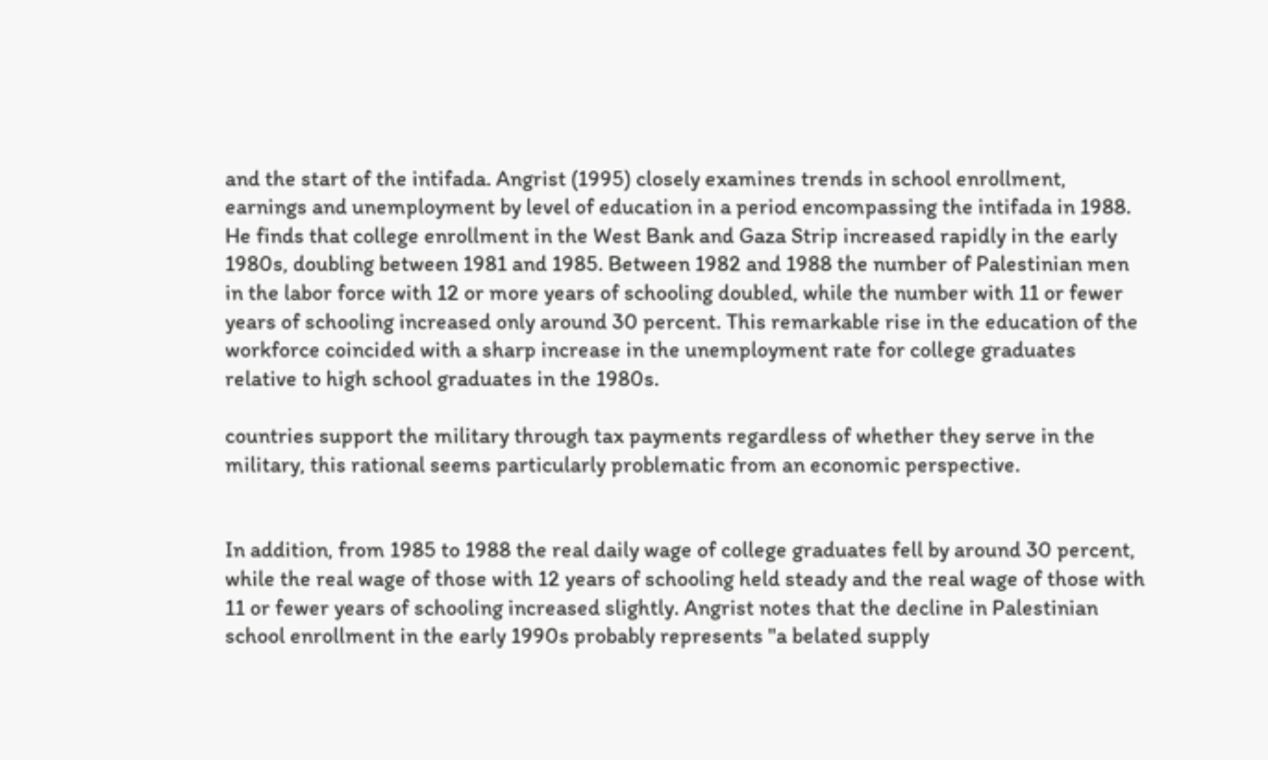and the start of the intifada. Angrist (1995) closely examines trends in school enrollment, earnings and unemployment by level of education in a period encompassing the intifada in 1988. He finds that college enrollment in the West Bank and Gaza Strip increased rapidly in the early 1980s, doubling between 1981 and 1985. Between 1982 and 1988 the number of Palestinian men in the labor force with 12 or more years of schooling doubled, while the number with 11 or fewer years of schooling increased only around 30 percent. This remarkable rise in the education of the workforce coincided with a sharp increase in the unemployment rate for college graduates relative to high school graduates in the 1980s.

countries support the military through tax payments regardless of whether they serve in the military, this rational seems particularly problematic from an economic perspective.


In addition, from 1985 to 1988 the real daily wage of college graduates fell by around 30 percent, while the real wage of those with 12 years of schooling held steady and the real wage of those with 11 or fewer years of schooling increased slightly. Angrist notes that the decline in Palestinian school enrollment in the early 1990s probably represents "a belated supply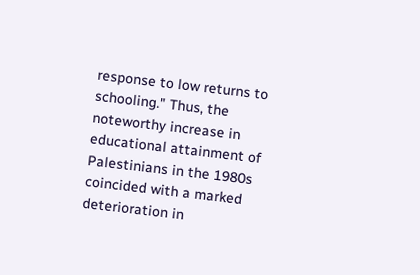response to low returns to schooling." Thus, the noteworthy increase in educational attainment of Palestinians in the 1980s coincided with a marked deterioration in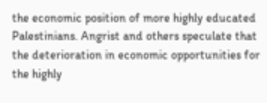the economic position of more highly educated Palestinians. Angrist and others speculate that the deterioration in economic opportunities for the highly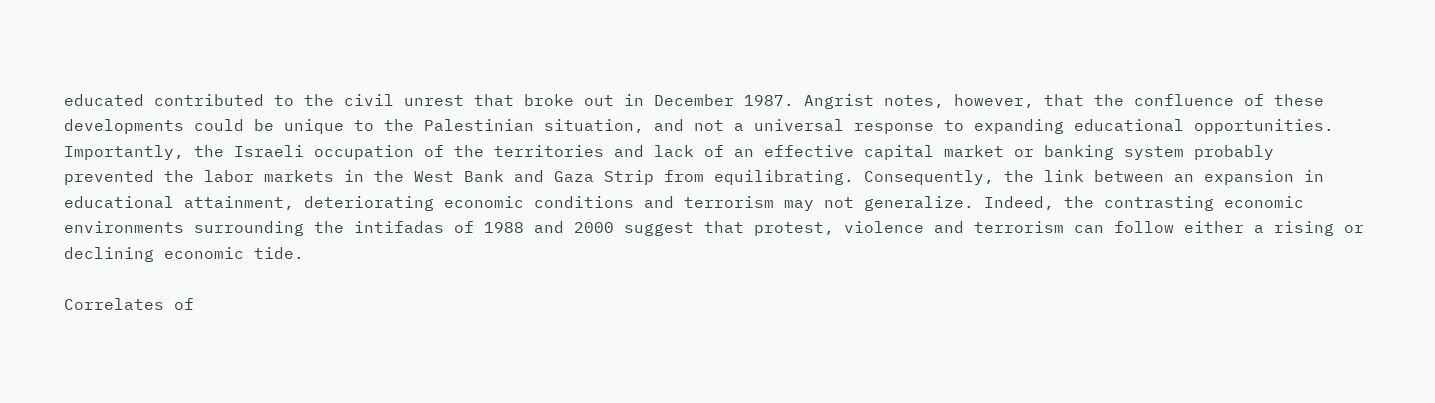educated contributed to the civil unrest that broke out in December 1987. Angrist notes, however, that the confluence of these developments could be unique to the Palestinian situation, and not a universal response to expanding educational opportunities. Importantly, the Israeli occupation of the territories and lack of an effective capital market or banking system probably prevented the labor markets in the West Bank and Gaza Strip from equilibrating. Consequently, the link between an expansion in educational attainment, deteriorating economic conditions and terrorism may not generalize. Indeed, the contrasting economic environments surrounding the intifadas of 1988 and 2000 suggest that protest, violence and terrorism can follow either a rising or declining economic tide.

Correlates of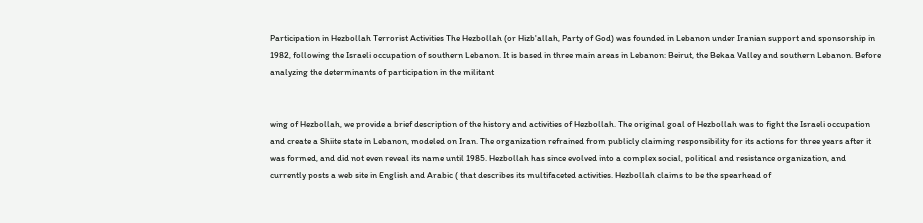Participation in Hezbollah Terrorist Activities The Hezbollah (or Hizb'allah, Party of God) was founded in Lebanon under Iranian support and sponsorship in 1982, following the Israeli occupation of southern Lebanon. It is based in three main areas in Lebanon: Beirut, the Bekaa Valley and southern Lebanon. Before analyzing the determinants of participation in the militant


wing of Hezbollah, we provide a brief description of the history and activities of Hezbollah. The original goal of Hezbollah was to fight the Israeli occupation and create a Shiite state in Lebanon, modeled on Iran. The organization refrained from publicly claiming responsibility for its actions for three years after it was formed, and did not even reveal its name until 1985. Hezbollah has since evolved into a complex social, political and resistance organization, and currently posts a web site in English and Arabic ( that describes its multifaceted activities. Hezbollah claims to be the spearhead of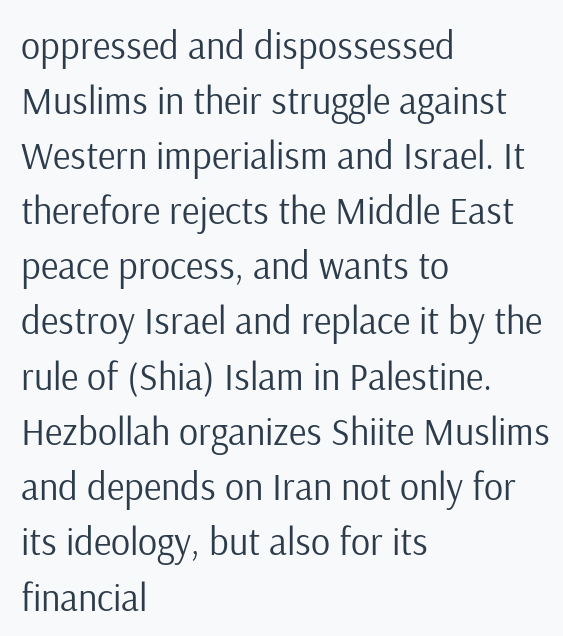oppressed and dispossessed Muslims in their struggle against Western imperialism and Israel. It therefore rejects the Middle East peace process, and wants to destroy Israel and replace it by the rule of (Shia) Islam in Palestine. Hezbollah organizes Shiite Muslims and depends on Iran not only for its ideology, but also for its financial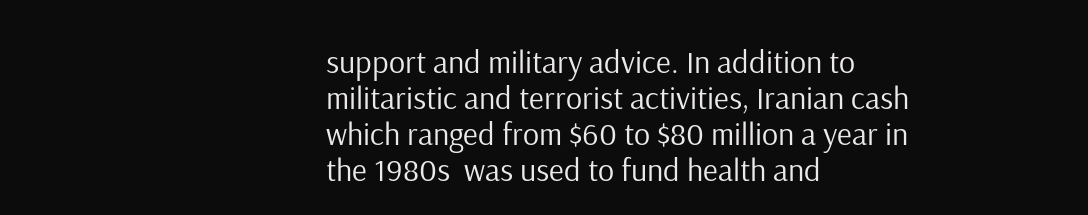support and military advice. In addition to militaristic and terrorist activities, Iranian cash  which ranged from $60 to $80 million a year in the 1980s  was used to fund health and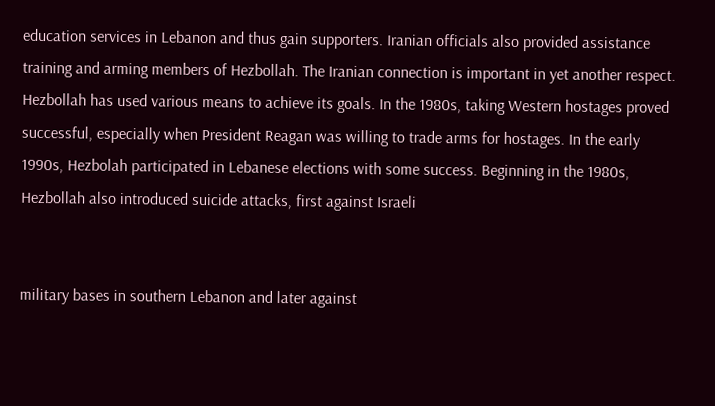education services in Lebanon and thus gain supporters. Iranian officials also provided assistance training and arming members of Hezbollah. The Iranian connection is important in yet another respect. Hezbollah has used various means to achieve its goals. In the 1980s, taking Western hostages proved successful, especially when President Reagan was willing to trade arms for hostages. In the early 1990s, Hezbolah participated in Lebanese elections with some success. Beginning in the 1980s, Hezbollah also introduced suicide attacks, first against Israeli


military bases in southern Lebanon and later against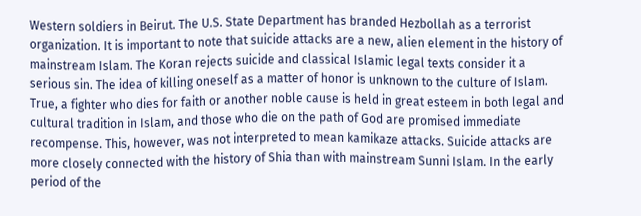Western soldiers in Beirut. The U.S. State Department has branded Hezbollah as a terrorist organization. It is important to note that suicide attacks are a new, alien element in the history of mainstream Islam. The Koran rejects suicide and classical Islamic legal texts consider it a serious sin. The idea of killing oneself as a matter of honor is unknown to the culture of Islam. True, a fighter who dies for faith or another noble cause is held in great esteem in both legal and cultural tradition in Islam, and those who die on the path of God are promised immediate recompense. This, however, was not interpreted to mean kamikaze attacks. Suicide attacks are more closely connected with the history of Shia than with mainstream Sunni Islam. In the early period of the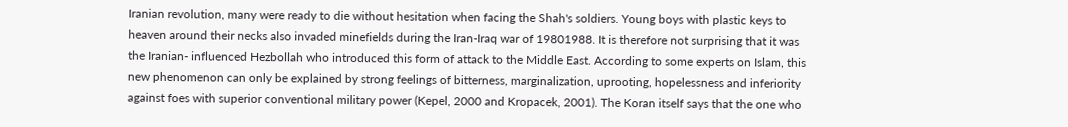Iranian revolution, many were ready to die without hesitation when facing the Shah's soldiers. Young boys with plastic keys to heaven around their necks also invaded minefields during the Iran-Iraq war of 19801988. It is therefore not surprising that it was the Iranian- influenced Hezbollah who introduced this form of attack to the Middle East. According to some experts on Islam, this new phenomenon can only be explained by strong feelings of bitterness, marginalization, uprooting, hopelessness and inferiority against foes with superior conventional military power (Kepel, 2000 and Kropacek, 2001). The Koran itself says that the one who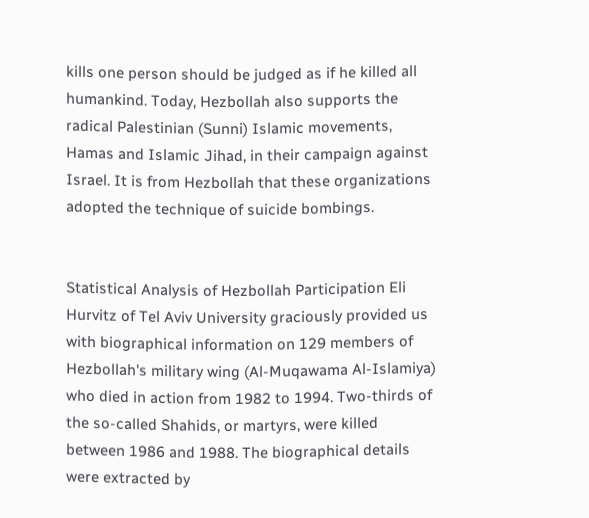kills one person should be judged as if he killed all humankind. Today, Hezbollah also supports the radical Palestinian (Sunni) Islamic movements, Hamas and Islamic Jihad, in their campaign against Israel. It is from Hezbollah that these organizations adopted the technique of suicide bombings.


Statistical Analysis of Hezbollah Participation Eli Hurvitz of Tel Aviv University graciously provided us with biographical information on 129 members of Hezbollah's military wing (Al-Muqawama Al-Islamiya) who died in action from 1982 to 1994. Two-thirds of the so-called Shahids, or martyrs, were killed between 1986 and 1988. The biographical details were extracted by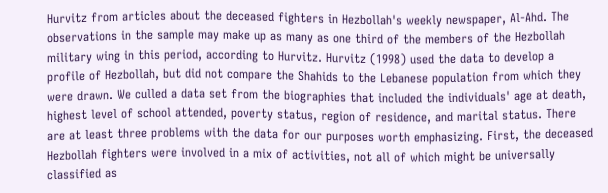Hurvitz from articles about the deceased fighters in Hezbollah's weekly newspaper, Al-Ahd. The observations in the sample may make up as many as one third of the members of the Hezbollah military wing in this period, according to Hurvitz. Hurvitz (1998) used the data to develop a profile of Hezbollah, but did not compare the Shahids to the Lebanese population from which they were drawn. We culled a data set from the biographies that included the individuals' age at death, highest level of school attended, poverty status, region of residence, and marital status. There are at least three problems with the data for our purposes worth emphasizing. First, the deceased Hezbollah fighters were involved in a mix of activities, not all of which might be universally classified as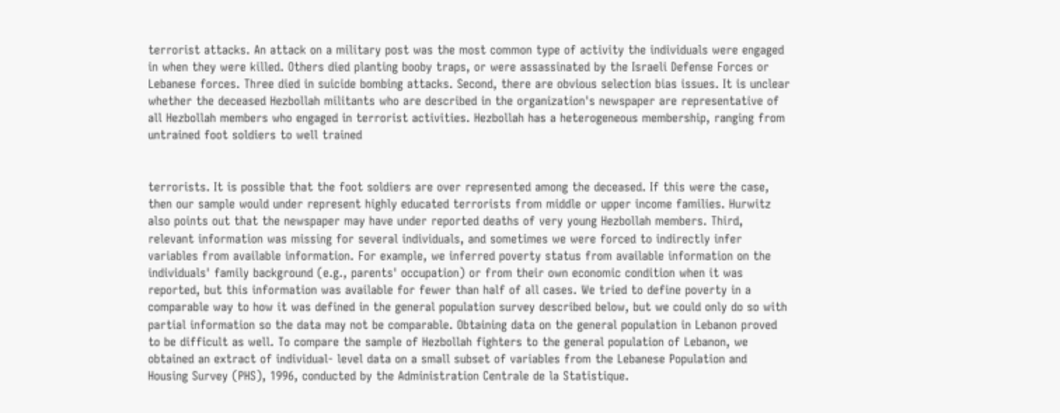terrorist attacks. An attack on a military post was the most common type of activity the individuals were engaged in when they were killed. Others died planting booby traps, or were assassinated by the Israeli Defense Forces or Lebanese forces. Three died in suicide bombing attacks. Second, there are obvious selection bias issues. It is unclear whether the deceased Hezbollah militants who are described in the organization's newspaper are representative of all Hezbollah members who engaged in terrorist activities. Hezbollah has a heterogeneous membership, ranging from untrained foot soldiers to well trained


terrorists. It is possible that the foot soldiers are over represented among the deceased. If this were the case, then our sample would under represent highly educated terrorists from middle or upper income families. Hurwitz also points out that the newspaper may have under reported deaths of very young Hezbollah members. Third, relevant information was missing for several individuals, and sometimes we were forced to indirectly infer variables from available information. For example, we inferred poverty status from available information on the individuals' family background (e.g., parents' occupation) or from their own economic condition when it was reported, but this information was available for fewer than half of all cases. We tried to define poverty in a comparable way to how it was defined in the general population survey described below, but we could only do so with partial information so the data may not be comparable. Obtaining data on the general population in Lebanon proved to be difficult as well. To compare the sample of Hezbollah fighters to the general population of Lebanon, we obtained an extract of individual- level data on a small subset of variables from the Lebanese Population and Housing Survey (PHS), 1996, conducted by the Administration Centrale de la Statistique.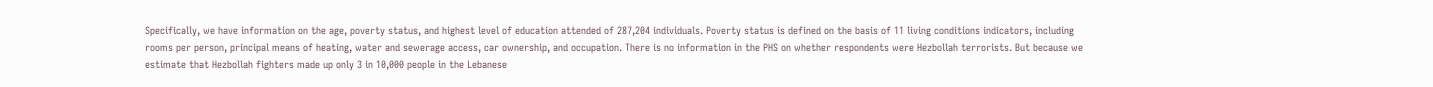Specifically, we have information on the age, poverty status, and highest level of education attended of 287,204 individuals. Poverty status is defined on the basis of 11 living conditions indicators, including rooms per person, principal means of heating, water and sewerage access, car ownership, and occupation. There is no information in the PHS on whether respondents were Hezbollah terrorists. But because we estimate that Hezbollah fighters made up only 3 in 10,000 people in the Lebanese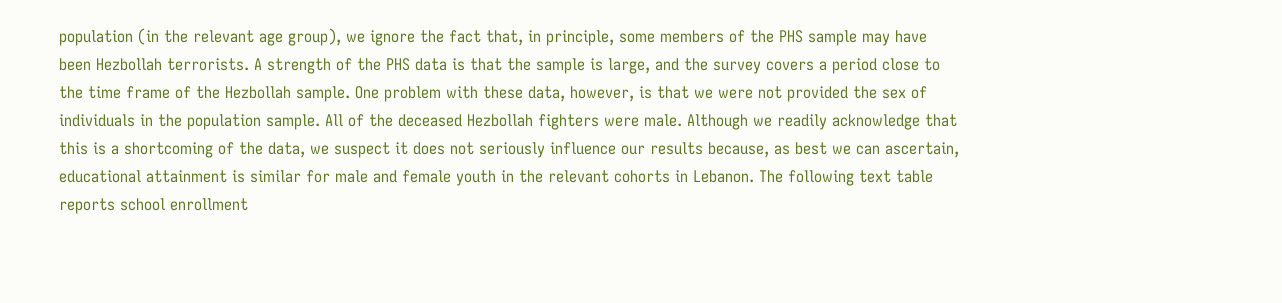population (in the relevant age group), we ignore the fact that, in principle, some members of the PHS sample may have been Hezbollah terrorists. A strength of the PHS data is that the sample is large, and the survey covers a period close to the time frame of the Hezbollah sample. One problem with these data, however, is that we were not provided the sex of individuals in the population sample. All of the deceased Hezbollah fighters were male. Although we readily acknowledge that this is a shortcoming of the data, we suspect it does not seriously influence our results because, as best we can ascertain, educational attainment is similar for male and female youth in the relevant cohorts in Lebanon. The following text table reports school enrollment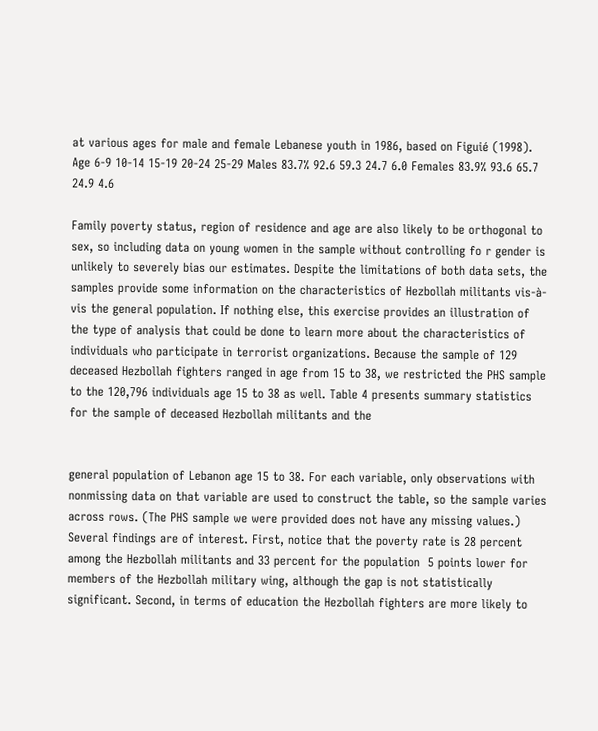at various ages for male and female Lebanese youth in 1986, based on Figuié (1998). Age 6-9 10-14 15-19 20-24 25-29 Males 83.7% 92.6 59.3 24.7 6.0 Females 83.9% 93.6 65.7 24.9 4.6

Family poverty status, region of residence and age are also likely to be orthogonal to sex, so including data on young women in the sample without controlling fo r gender is unlikely to severely bias our estimates. Despite the limitations of both data sets, the samples provide some information on the characteristics of Hezbollah militants vis-à-vis the general population. If nothing else, this exercise provides an illustration of the type of analysis that could be done to learn more about the characteristics of individuals who participate in terrorist organizations. Because the sample of 129 deceased Hezbollah fighters ranged in age from 15 to 38, we restricted the PHS sample to the 120,796 individuals age 15 to 38 as well. Table 4 presents summary statistics for the sample of deceased Hezbollah militants and the


general population of Lebanon age 15 to 38. For each variable, only observations with nonmissing data on that variable are used to construct the table, so the sample varies across rows. (The PHS sample we were provided does not have any missing values.) Several findings are of interest. First, notice that the poverty rate is 28 percent among the Hezbollah militants and 33 percent for the population  5 points lower for members of the Hezbollah military wing, although the gap is not statistically significant. Second, in terms of education the Hezbollah fighters are more likely to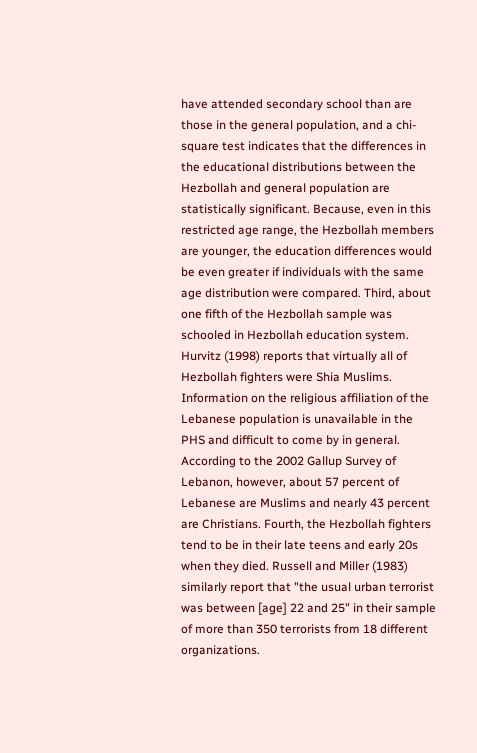have attended secondary school than are those in the general population, and a chi-square test indicates that the differences in the educational distributions between the Hezbollah and general population are statistically significant. Because, even in this restricted age range, the Hezbollah members are younger, the education differences would be even greater if individuals with the same age distribution were compared. Third, about one fifth of the Hezbollah sample was schooled in Hezbollah education system. Hurvitz (1998) reports that virtually all of Hezbollah fighters were Shia Muslims. Information on the religious affiliation of the Lebanese population is unavailable in the PHS and difficult to come by in general. According to the 2002 Gallup Survey of Lebanon, however, about 57 percent of Lebanese are Muslims and nearly 43 percent are Christians. Fourth, the Hezbollah fighters tend to be in their late teens and early 20s when they died. Russell and Miller (1983) similarly report that "the usual urban terrorist was between [age] 22 and 25" in their sample of more than 350 terrorists from 18 different organizations.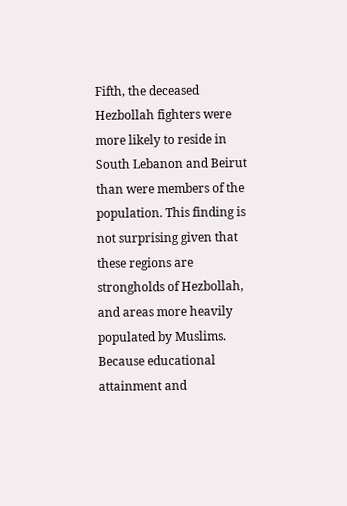Fifth, the deceased Hezbollah fighters were more likely to reside in South Lebanon and Beirut than were members of the population. This finding is not surprising given that these regions are strongholds of Hezbollah, and areas more heavily populated by Muslims. Because educational attainment and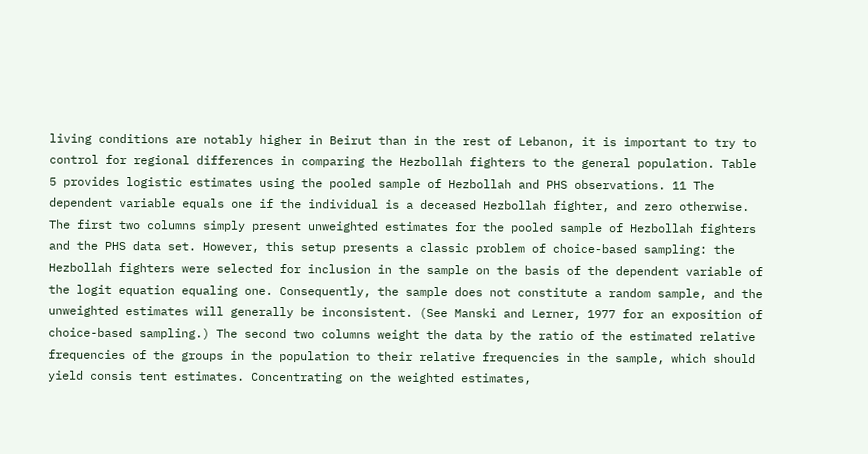living conditions are notably higher in Beirut than in the rest of Lebanon, it is important to try to control for regional differences in comparing the Hezbollah fighters to the general population. Table 5 provides logistic estimates using the pooled sample of Hezbollah and PHS observations. 11 The dependent variable equals one if the individual is a deceased Hezbollah fighter, and zero otherwise. The first two columns simply present unweighted estimates for the pooled sample of Hezbollah fighters and the PHS data set. However, this setup presents a classic problem of choice-based sampling: the Hezbollah fighters were selected for inclusion in the sample on the basis of the dependent variable of the logit equation equaling one. Consequently, the sample does not constitute a random sample, and the unweighted estimates will generally be inconsistent. (See Manski and Lerner, 1977 for an exposition of choice-based sampling.) The second two columns weight the data by the ratio of the estimated relative frequencies of the groups in the population to their relative frequencies in the sample, which should yield consis tent estimates. Concentrating on the weighted estimates,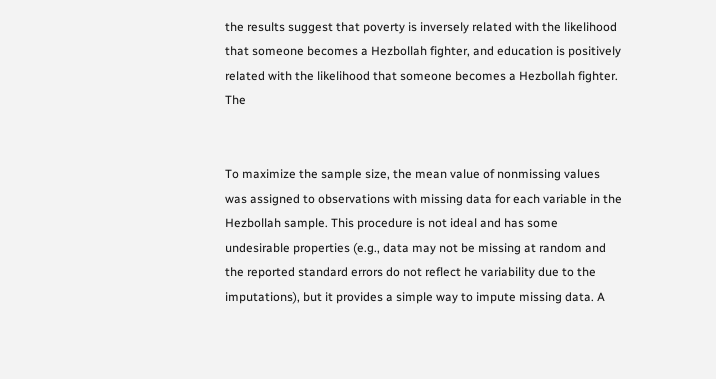the results suggest that poverty is inversely related with the likelihood that someone becomes a Hezbollah fighter, and education is positively related with the likelihood that someone becomes a Hezbollah fighter. The


To maximize the sample size, the mean value of nonmissing values was assigned to observations with missing data for each variable in the Hezbollah sample. This procedure is not ideal and has some undesirable properties (e.g., data may not be missing at random and the reported standard errors do not reflect he variability due to the imputations), but it provides a simple way to impute missing data. A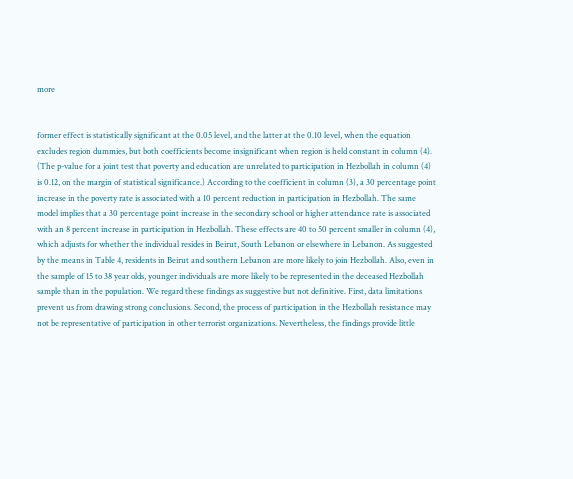more


former effect is statistically significant at the 0.05 level, and the latter at the 0.10 level, when the equation excludes region dummies, but both coefficients become insignificant when region is held constant in column (4). (The p-value for a joint test that poverty and education are unrelated to participation in Hezbollah in column (4) is 0.12, on the margin of statistical significance.) According to the coefficient in column (3), a 30 percentage point increase in the poverty rate is associated with a 10 percent reduction in participation in Hezbollah. The same model implies that a 30 percentage point increase in the secondary school or higher attendance rate is associated with an 8 percent increase in participation in Hezbollah. These effects are 40 to 50 percent smaller in column (4), which adjusts for whether the individual resides in Beirut, South Lebanon or elsewhere in Lebanon. As suggested by the means in Table 4, residents in Beirut and southern Lebanon are more likely to join Hezbollah. Also, even in the sample of 15 to 38 year olds, younger individuals are more likely to be represented in the deceased Hezbollah sample than in the population. We regard these findings as suggestive but not definitive. First, data limitations prevent us from drawing strong conclusions. Second, the process of participation in the Hezbollah resistance may not be representative of participation in other terrorist organizations. Nevertheless, the findings provide little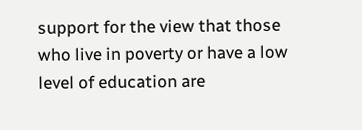support for the view that those who live in poverty or have a low level of education are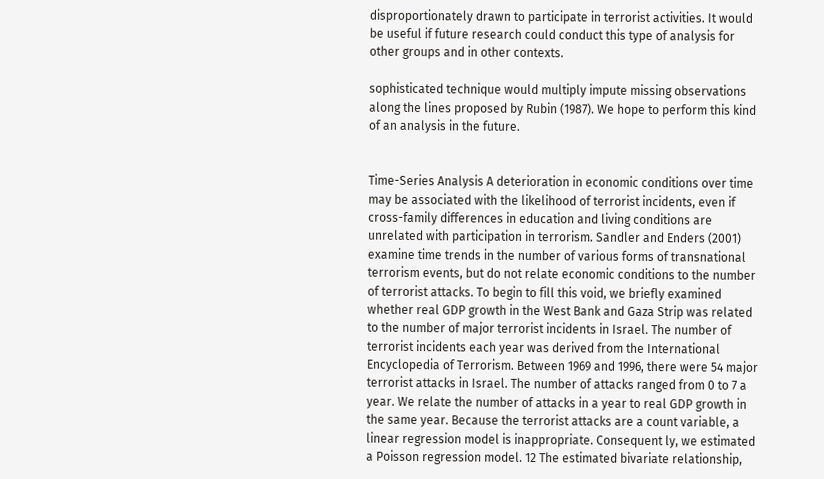disproportionately drawn to participate in terrorist activities. It would be useful if future research could conduct this type of analysis for other groups and in other contexts.

sophisticated technique would multiply impute missing observations along the lines proposed by Rubin (1987). We hope to perform this kind of an analysis in the future.


Time-Series Analysis A deterioration in economic conditions over time may be associated with the likelihood of terrorist incidents, even if cross-family differences in education and living conditions are unrelated with participation in terrorism. Sandler and Enders (2001) examine time trends in the number of various forms of transnational terrorism events, but do not relate economic conditions to the number of terrorist attacks. To begin to fill this void, we briefly examined whether real GDP growth in the West Bank and Gaza Strip was related to the number of major terrorist incidents in Israel. The number of terrorist incidents each year was derived from the International Encyclopedia of Terrorism. Between 1969 and 1996, there were 54 major terrorist attacks in Israel. The number of attacks ranged from 0 to 7 a year. We relate the number of attacks in a year to real GDP growth in the same year. Because the terrorist attacks are a count variable, a linear regression model is inappropriate. Consequent ly, we estimated a Poisson regression model. 12 The estimated bivariate relationship,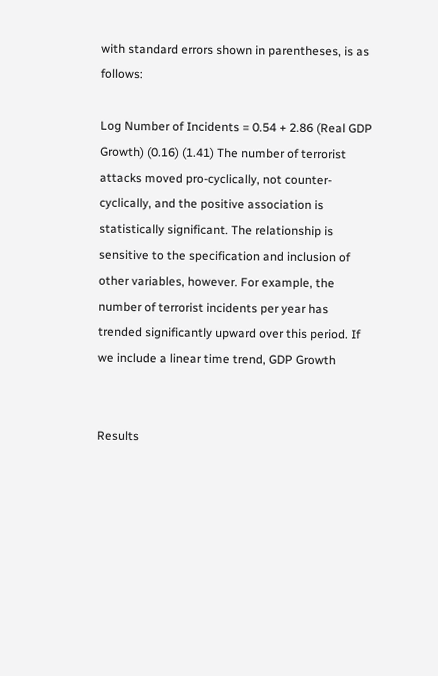with standard errors shown in parentheses, is as follows:

Log Number of Incidents = 0.54 + 2.86 (Real GDP Growth) (0.16) (1.41) The number of terrorist attacks moved pro-cyclically, not counter-cyclically, and the positive association is statistically significant. The relationship is sensitive to the specification and inclusion of other variables, however. For example, the number of terrorist incidents per year has trended significantly upward over this period. If we include a linear time trend, GDP Growth


Results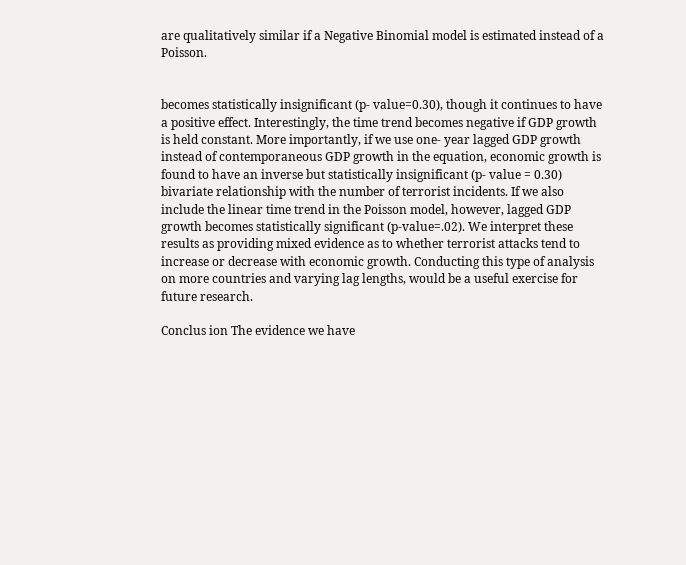are qualitatively similar if a Negative Binomial model is estimated instead of a Poisson.


becomes statistically insignificant (p- value=0.30), though it continues to have a positive effect. Interestingly, the time trend becomes negative if GDP growth is held constant. More importantly, if we use one- year lagged GDP growth instead of contemporaneous GDP growth in the equation, economic growth is found to have an inverse but statistically insignificant (p- value = 0.30) bivariate relationship with the number of terrorist incidents. If we also include the linear time trend in the Poisson model, however, lagged GDP growth becomes statistically significant (p-value=.02). We interpret these results as providing mixed evidence as to whether terrorist attacks tend to increase or decrease with economic growth. Conducting this type of analysis on more countries and varying lag lengths, would be a useful exercise for future research.

Conclus ion The evidence we have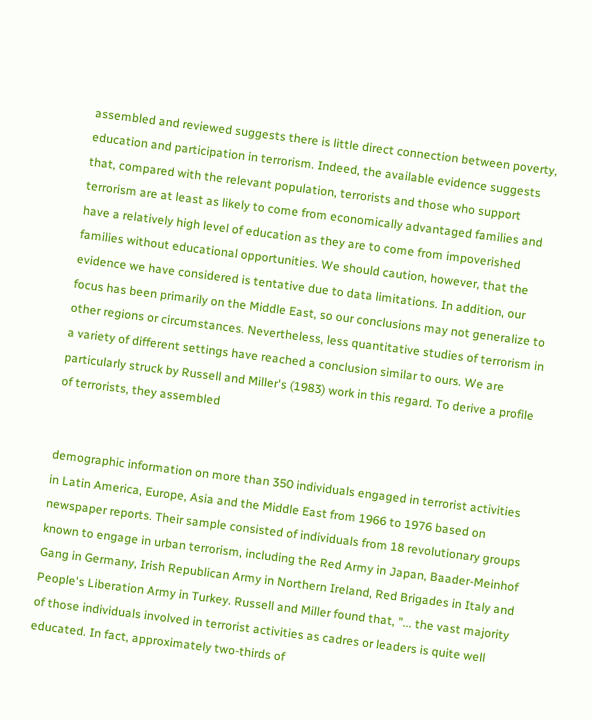assembled and reviewed suggests there is little direct connection between poverty, education and participation in terrorism. Indeed, the available evidence suggests that, compared with the relevant population, terrorists and those who support terrorism are at least as likely to come from economically advantaged families and have a relatively high level of education as they are to come from impoverished families without educational opportunities. We should caution, however, that the evidence we have considered is tentative due to data limitations. In addition, our focus has been primarily on the Middle East, so our conclusions may not generalize to other regions or circumstances. Nevertheless, less quantitative studies of terrorism in a variety of different settings have reached a conclusion similar to ours. We are particularly struck by Russell and Miller's (1983) work in this regard. To derive a profile of terrorists, they assembled


demographic information on more than 350 individuals engaged in terrorist activities in Latin America, Europe, Asia and the Middle East from 1966 to 1976 based on newspaper reports. Their sample consisted of individuals from 18 revolutionary groups known to engage in urban terrorism, including the Red Army in Japan, Baader-Meinhof Gang in Germany, Irish Republican Army in Northern Ireland, Red Brigades in Italy and People's Liberation Army in Turkey. Russell and Miller found that, "... the vast majority of those individuals involved in terrorist activities as cadres or leaders is quite well educated. In fact, approximately two-thirds of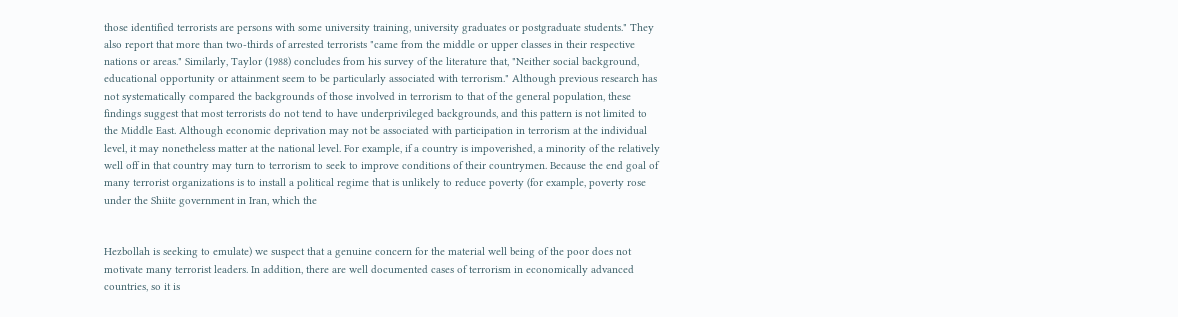those identified terrorists are persons with some university training, university graduates or postgraduate students." They also report that more than two-thirds of arrested terrorists "came from the middle or upper classes in their respective nations or areas." Similarly, Taylor (1988) concludes from his survey of the literature that, "Neither social background, educational opportunity or attainment seem to be particularly associated with terrorism." Although previous research has not systematically compared the backgrounds of those involved in terrorism to that of the general population, these findings suggest that most terrorists do not tend to have underprivileged backgrounds, and this pattern is not limited to the Middle East. Although economic deprivation may not be associated with participation in terrorism at the individual level, it may nonetheless matter at the national level. For example, if a country is impoverished, a minority of the relatively well off in that country may turn to terrorism to seek to improve conditions of their countrymen. Because the end goal of many terrorist organizations is to install a political regime that is unlikely to reduce poverty (for example, poverty rose under the Shiite government in Iran, which the


Hezbollah is seeking to emulate) we suspect that a genuine concern for the material well being of the poor does not motivate many terrorist leaders. In addition, there are well documented cases of terrorism in economically advanced countries, so it is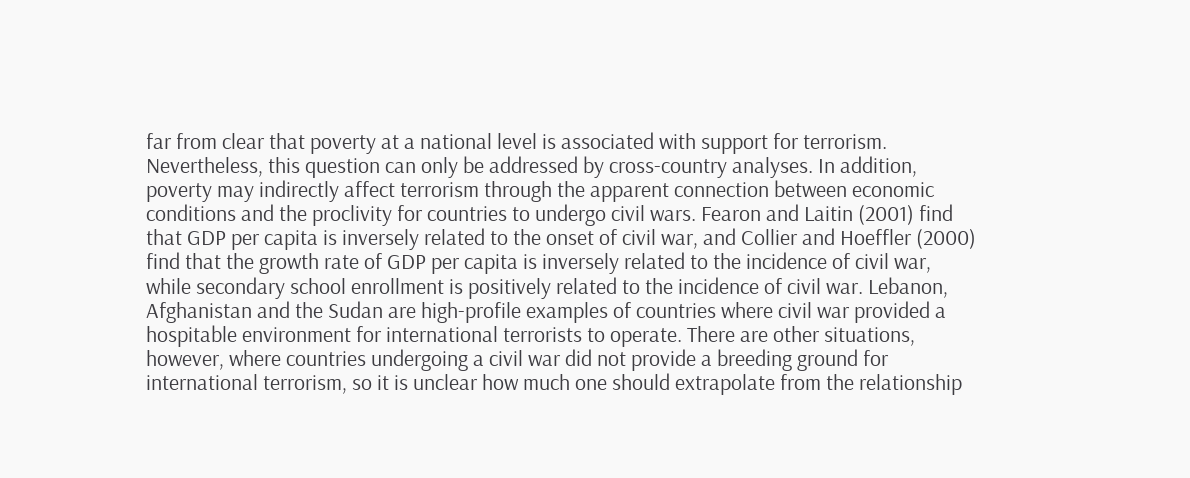far from clear that poverty at a national level is associated with support for terrorism. Nevertheless, this question can only be addressed by cross-country analyses. In addition, poverty may indirectly affect terrorism through the apparent connection between economic conditions and the proclivity for countries to undergo civil wars. Fearon and Laitin (2001) find that GDP per capita is inversely related to the onset of civil war, and Collier and Hoeffler (2000) find that the growth rate of GDP per capita is inversely related to the incidence of civil war, while secondary school enrollment is positively related to the incidence of civil war. Lebanon, Afghanistan and the Sudan are high-profile examples of countries where civil war provided a hospitable environment for international terrorists to operate. There are other situations, however, where countries undergoing a civil war did not provide a breeding ground for international terrorism, so it is unclear how much one should extrapolate from the relationship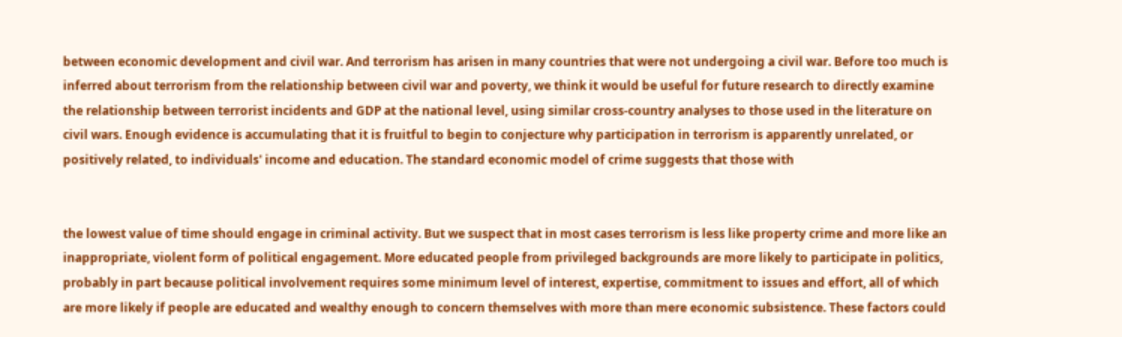between economic development and civil war. And terrorism has arisen in many countries that were not undergoing a civil war. Before too much is inferred about terrorism from the relationship between civil war and poverty, we think it would be useful for future research to directly examine the relationship between terrorist incidents and GDP at the national level, using similar cross-country analyses to those used in the literature on civil wars. Enough evidence is accumulating that it is fruitful to begin to conjecture why participation in terrorism is apparently unrelated, or positively related, to individuals' income and education. The standard economic model of crime suggests that those with


the lowest value of time should engage in criminal activity. But we suspect that in most cases terrorism is less like property crime and more like an inappropriate, violent form of political engagement. More educated people from privileged backgrounds are more likely to participate in politics, probably in part because political involvement requires some minimum level of interest, expertise, commitment to issues and effort, all of which are more likely if people are educated and wealthy enough to concern themselves with more than mere economic subsistence. These factors could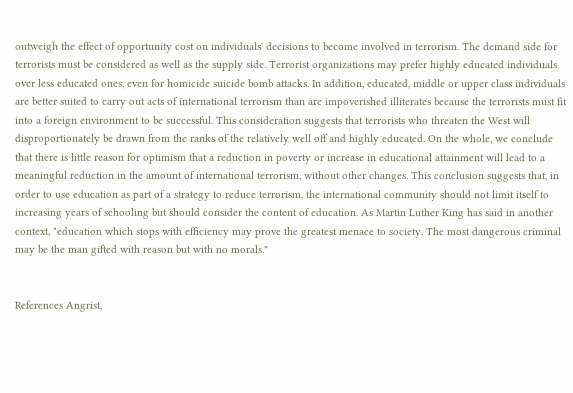outweigh the effect of opportunity cost on individuals' decisions to become involved in terrorism. The demand side for terrorists must be considered as well as the supply side. Terrorist organizations may prefer highly educated individuals over less educated ones, even for homicide suicide bomb attacks. In addition, educated, middle or upper class individuals are better suited to carry out acts of international terrorism than are impoverished illiterates because the terrorists must fit into a foreign environment to be successful. This consideration suggests that terrorists who threaten the West will disproportionately be drawn from the ranks of the relatively well off and highly educated. On the whole, we conclude that there is little reason for optimism that a reduction in poverty or increase in educational attainment will lead to a meaningful reduction in the amount of international terrorism, without other changes. This conclusion suggests that, in order to use education as part of a strategy to reduce terrorism, the international community should not limit itself to increasing years of schooling but should consider the content of education. As Martin Luther King has said in another context, "education which stops with efficiency may prove the greatest menace to society. The most dangerous criminal may be the man gifted with reason but with no morals."


References Angrist,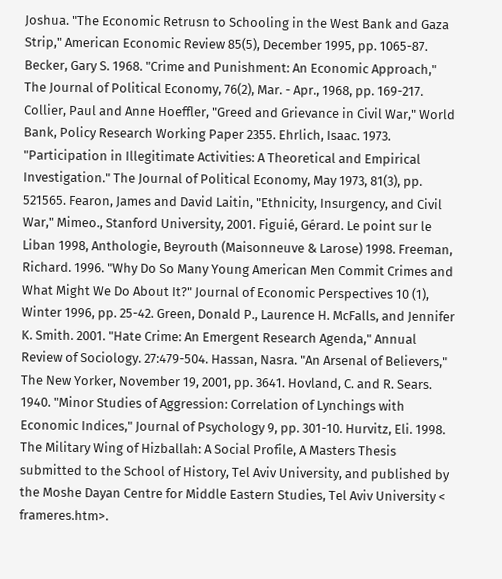Joshua. "The Economic Retrusn to Schooling in the West Bank and Gaza Strip," American Economic Review 85(5), December 1995, pp. 1065-87. Becker, Gary S. 1968. "Crime and Punishment: An Economic Approach," The Journal of Political Economy, 76(2), Mar. - Apr., 1968, pp. 169-217. Collier, Paul and Anne Hoeffler, "Greed and Grievance in Civil War," World Bank, Policy Research Working Paper 2355. Ehrlich, Isaac. 1973. "Participation in Illegitimate Activities: A Theoretical and Empirical Investigation." The Journal of Political Economy, May 1973, 81(3), pp. 521565. Fearon, James and David Laitin, "Ethnicity, Insurgency, and Civil War," Mimeo., Stanford University, 2001. Figuié, Gérard. Le point sur le Liban 1998, Anthologie, Beyrouth (Maisonneuve & Larose) 1998. Freeman, Richard. 1996. "Why Do So Many Young American Men Commit Crimes and What Might We Do About It?" Journal of Economic Perspectives 10 (1), Winter 1996, pp. 25-42. Green, Donald P., Laurence H. McFalls, and Jennifer K. Smith. 2001. "Hate Crime: An Emergent Research Agenda," Annual Review of Sociology. 27:479-504. Hassan, Nasra. "An Arsenal of Believers," The New Yorker, November 19, 2001, pp. 3641. Hovland, C. and R. Sears. 1940. "Minor Studies of Aggression: Correlation of Lynchings with Economic Indices," Journal of Psychology 9, pp. 301-10. Hurvitz, Eli. 1998. The Military Wing of Hizballah: A Social Profile, A Masters Thesis submitted to the School of History, Tel Aviv University, and published by the Moshe Dayan Centre for Middle Eastern Studies, Tel Aviv University < frameres.htm>.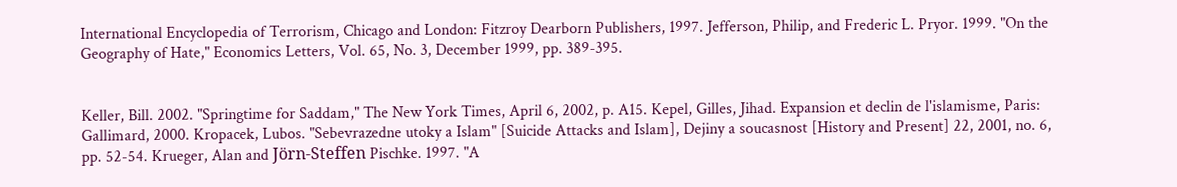International Encyclopedia of Terrorism, Chicago and London: Fitzroy Dearborn Publishers, 1997. Jefferson, Philip, and Frederic L. Pryor. 1999. "On the Geography of Hate," Economics Letters, Vol. 65, No. 3, December 1999, pp. 389-395.


Keller, Bill. 2002. "Springtime for Saddam," The New York Times, April 6, 2002, p. A15. Kepel, Gilles, Jihad. Expansion et declin de l'islamisme, Paris: Gallimard, 2000. Kropacek, Lubos. "Sebevrazedne utoky a Islam" [Suicide Attacks and Islam], Dejiny a soucasnost [History and Present] 22, 2001, no. 6, pp. 52-54. Krueger, Alan and Jörn-Steffen Pischke. 1997. "A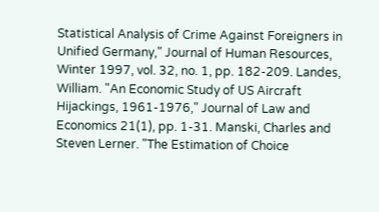Statistical Analysis of Crime Against Foreigners in Unified Germany," Journal of Human Resources, Winter 1997, vol. 32, no. 1, pp. 182-209. Landes, William. "An Economic Study of US Aircraft Hijackings, 1961-1976," Journal of Law and Economics 21(1), pp. 1-31. Manski, Charles and Steven Lerner. "The Estimation of Choice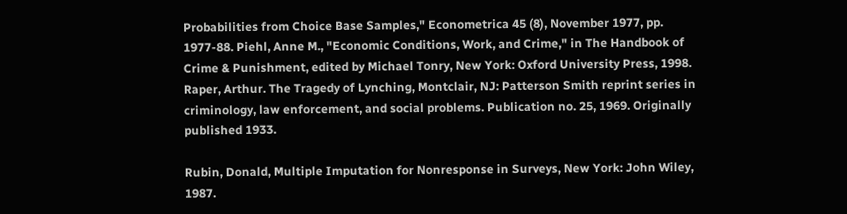Probabilities from Choice Base Samples," Econometrica 45 (8), November 1977, pp. 1977-88. Piehl, Anne M., "Economic Conditions, Work, and Crime," in The Handbook of Crime & Punishment, edited by Michael Tonry, New York: Oxford University Press, 1998. Raper, Arthur. The Tragedy of Lynching, Montclair, NJ: Patterson Smith reprint series in criminology, law enforcement, and social problems. Publication no. 25, 1969. Originally published 1933.

Rubin, Donald, Multiple Imputation for Nonresponse in Surveys, New York: John Wiley, 1987.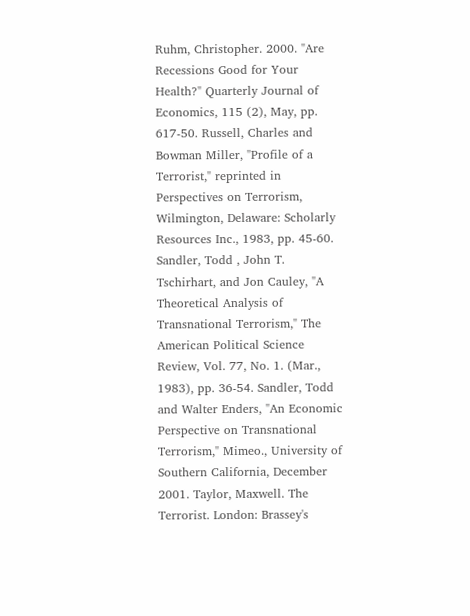Ruhm, Christopher. 2000. "Are Recessions Good for Your Health?" Quarterly Journal of Economics, 115 (2), May, pp. 617-50. Russell, Charles and Bowman Miller, "Profile of a Terrorist," reprinted in Perspectives on Terrorism, Wilmington, Delaware: Scholarly Resources Inc., 1983, pp. 45-60. Sandler, Todd , John T. Tschirhart, and Jon Cauley, "A Theoretical Analysis of Transnational Terrorism," The American Political Science Review, Vol. 77, No. 1. (Mar., 1983), pp. 36-54. Sandler, Todd and Walter Enders, "An Economic Perspective on Transnational Terrorism," Mimeo., University of Southern California, December 2001. Taylor, Maxwell. The Terrorist. London: Brassey's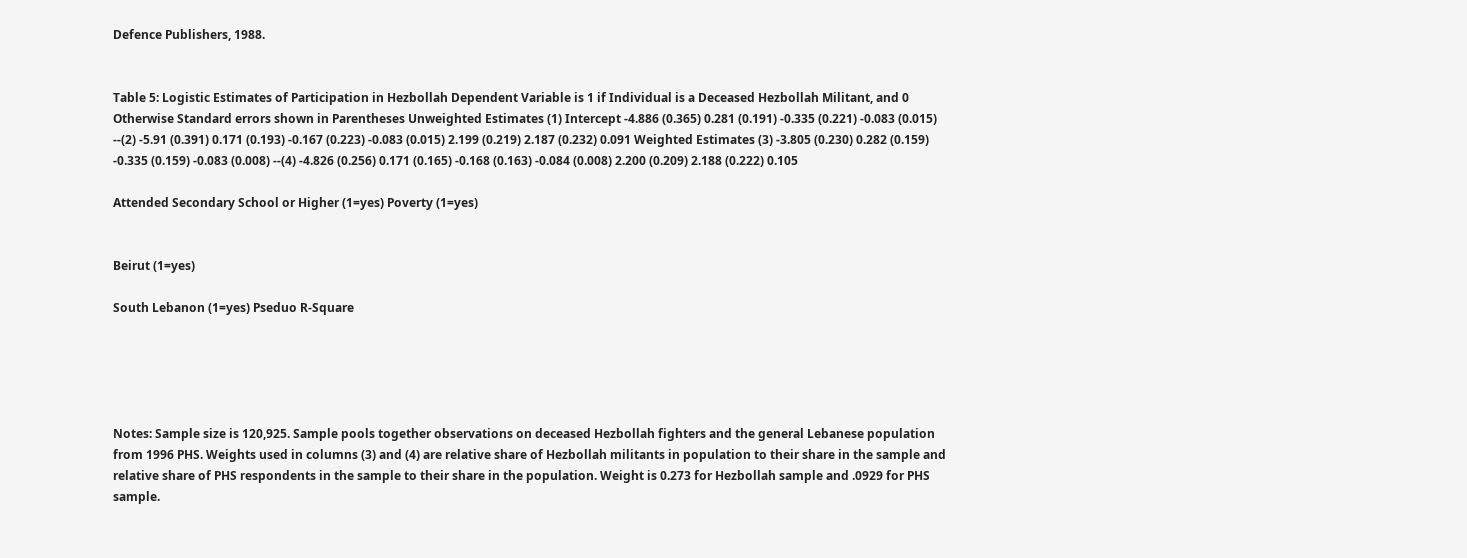Defence Publishers, 1988.


Table 5: Logistic Estimates of Participation in Hezbollah Dependent Variable is 1 if Individual is a Deceased Hezbollah Militant, and 0 Otherwise Standard errors shown in Parentheses Unweighted Estimates (1) Intercept -4.886 (0.365) 0.281 (0.191) -0.335 (0.221) -0.083 (0.015) --(2) -5.91 (0.391) 0.171 (0.193) -0.167 (0.223) -0.083 (0.015) 2.199 (0.219) 2.187 (0.232) 0.091 Weighted Estimates (3) -3.805 (0.230) 0.282 (0.159) -0.335 (0.159) -0.083 (0.008) --(4) -4.826 (0.256) 0.171 (0.165) -0.168 (0.163) -0.084 (0.008) 2.200 (0.209) 2.188 (0.222) 0.105

Attended Secondary School or Higher (1=yes) Poverty (1=yes)


Beirut (1=yes)

South Lebanon (1=yes) Pseduo R-Square





Notes: Sample size is 120,925. Sample pools together observations on deceased Hezbollah fighters and the general Lebanese population from 1996 PHS. Weights used in columns (3) and (4) are relative share of Hezbollah militants in population to their share in the sample and relative share of PHS respondents in the sample to their share in the population. Weight is 0.273 for Hezbollah sample and .0929 for PHS sample.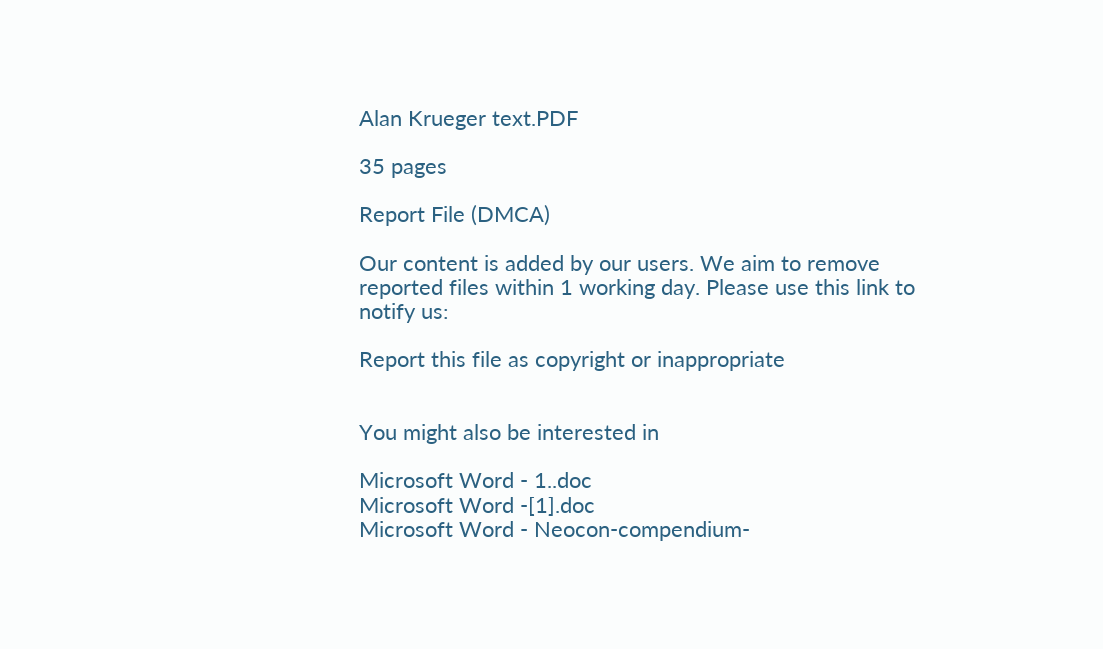Alan Krueger text.PDF

35 pages

Report File (DMCA)

Our content is added by our users. We aim to remove reported files within 1 working day. Please use this link to notify us:

Report this file as copyright or inappropriate


You might also be interested in

Microsoft Word - 1..doc
Microsoft Word -[1].doc
Microsoft Word - Neocon-compendium-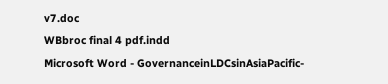v7.doc
WBbroc final 4 pdf.indd
Microsoft Word - GovernanceinLDCsinAsiaPacific-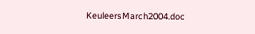KeuleersMarch2004.doc